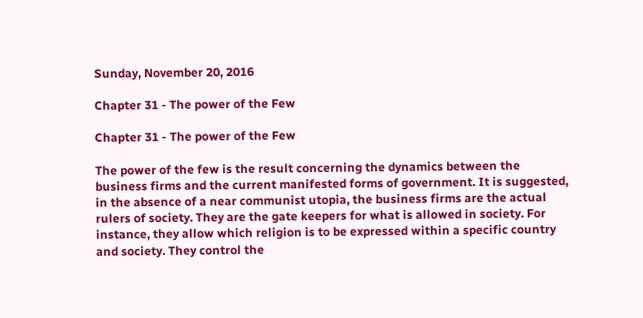Sunday, November 20, 2016

Chapter 31 - The power of the Few

Chapter 31 - The power of the Few

The power of the few is the result concerning the dynamics between the business firms and the current manifested forms of government. It is suggested, in the absence of a near communist utopia, the business firms are the actual rulers of society. They are the gate keepers for what is allowed in society. For instance, they allow which religion is to be expressed within a specific country and society. They control the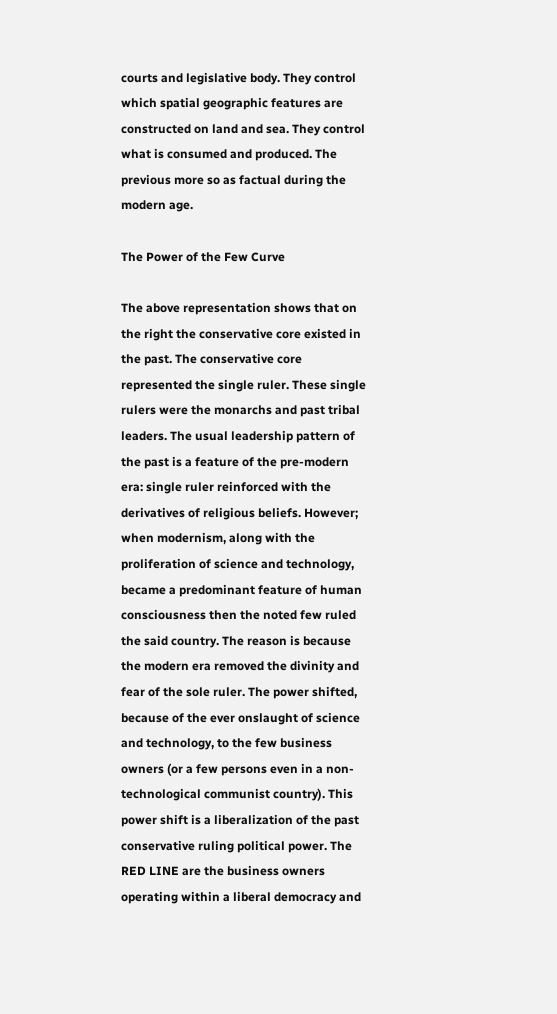courts and legislative body. They control which spatial geographic features are constructed on land and sea. They control what is consumed and produced. The previous more so as factual during the modern age.

The Power of the Few Curve

The above representation shows that on the right the conservative core existed in the past. The conservative core represented the single ruler. These single rulers were the monarchs and past tribal leaders. The usual leadership pattern of the past is a feature of the pre-modern era: single ruler reinforced with the derivatives of religious beliefs. However; when modernism, along with the proliferation of science and technology, became a predominant feature of human consciousness then the noted few ruled the said country. The reason is because the modern era removed the divinity and fear of the sole ruler. The power shifted, because of the ever onslaught of science and technology, to the few business owners (or a few persons even in a non-technological communist country). This power shift is a liberalization of the past conservative ruling political power. The RED LINE are the business owners operating within a liberal democracy and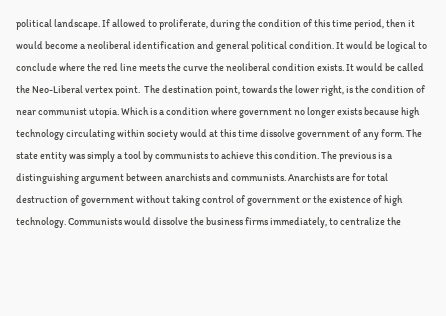political landscape. If allowed to proliferate, during the condition of this time period, then it would become a neoliberal identification and general political condition. It would be logical to conclude where the red line meets the curve the neoliberal condition exists. It would be called the Neo-Liberal vertex point.  The destination point, towards the lower right, is the condition of near communist utopia. Which is a condition where government no longer exists because high technology circulating within society would at this time dissolve government of any form. The state entity was simply a tool by communists to achieve this condition. The previous is a distinguishing argument between anarchists and communists. Anarchists are for total destruction of government without taking control of government or the existence of high technology. Communists would dissolve the business firms immediately, to centralize the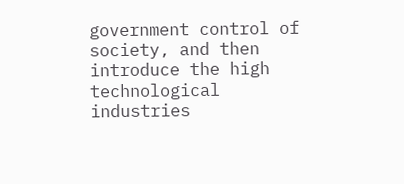government control of society, and then introduce the high technological industries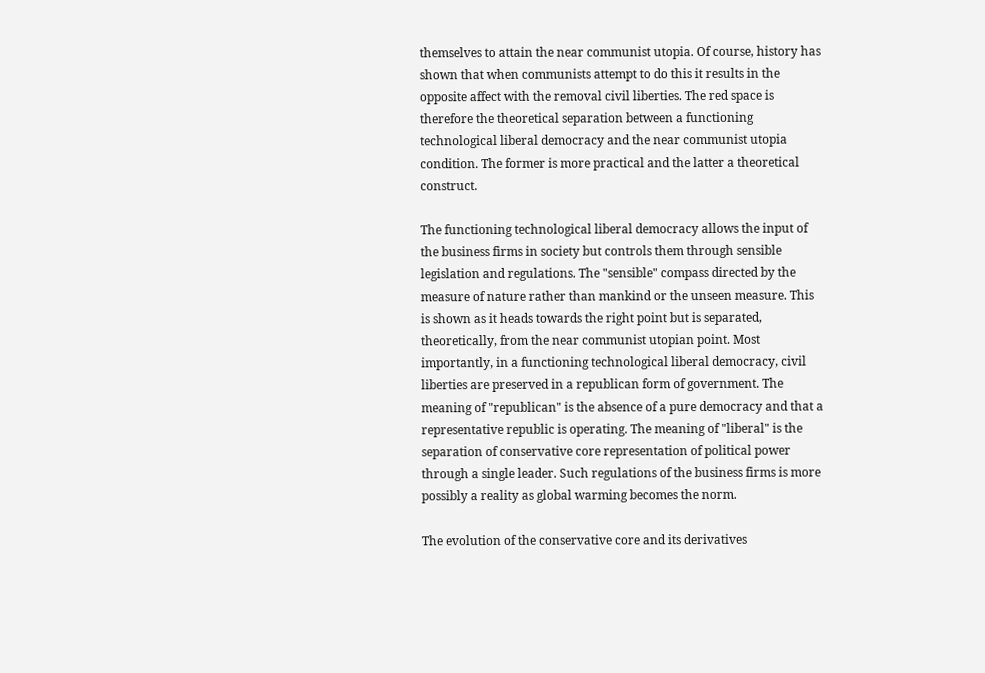themselves to attain the near communist utopia. Of course, history has shown that when communists attempt to do this it results in the opposite affect with the removal civil liberties. The red space is therefore the theoretical separation between a functioning technological liberal democracy and the near communist utopia condition. The former is more practical and the latter a theoretical construct.

The functioning technological liberal democracy allows the input of the business firms in society but controls them through sensible legislation and regulations. The "sensible" compass directed by the measure of nature rather than mankind or the unseen measure. This is shown as it heads towards the right point but is separated, theoretically, from the near communist utopian point. Most importantly, in a functioning technological liberal democracy, civil liberties are preserved in a republican form of government. The meaning of "republican" is the absence of a pure democracy and that a representative republic is operating. The meaning of "liberal" is the separation of conservative core representation of political power through a single leader. Such regulations of the business firms is more possibly a reality as global warming becomes the norm.

The evolution of the conservative core and its derivatives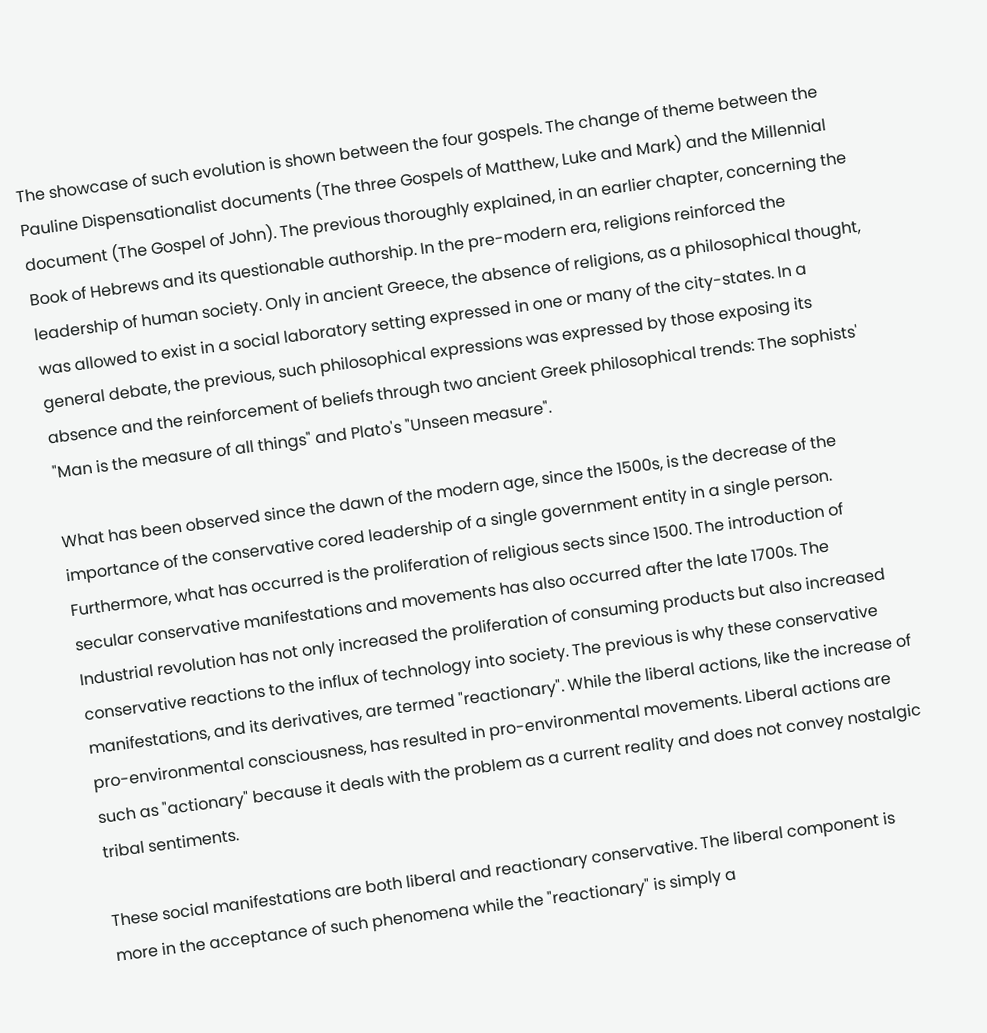The showcase of such evolution is shown between the four gospels. The change of theme between the Pauline Dispensationalist documents (The three Gospels of Matthew, Luke and Mark) and the Millennial document (The Gospel of John). The previous thoroughly explained, in an earlier chapter, concerning the Book of Hebrews and its questionable authorship. In the pre-modern era, religions reinforced the leadership of human society. Only in ancient Greece, the absence of religions, as a philosophical thought, was allowed to exist in a social laboratory setting expressed in one or many of the city-states. In a general debate, the previous, such philosophical expressions was expressed by those exposing its absence and the reinforcement of beliefs through two ancient Greek philosophical trends: The sophists' "Man is the measure of all things" and Plato's "Unseen measure".

What has been observed since the dawn of the modern age, since the 1500s, is the decrease of the importance of the conservative cored leadership of a single government entity in a single person. Furthermore, what has occurred is the proliferation of religious sects since 1500. The introduction of secular conservative manifestations and movements has also occurred after the late 1700s. The Industrial revolution has not only increased the proliferation of consuming products but also increased conservative reactions to the influx of technology into society. The previous is why these conservative manifestations, and its derivatives, are termed "reactionary". While the liberal actions, like the increase of pro-environmental consciousness, has resulted in pro-environmental movements. Liberal actions are such as "actionary" because it deals with the problem as a current reality and does not convey nostalgic tribal sentiments.

These social manifestations are both liberal and reactionary conservative. The liberal component is more in the acceptance of such phenomena while the "reactionary" is simply a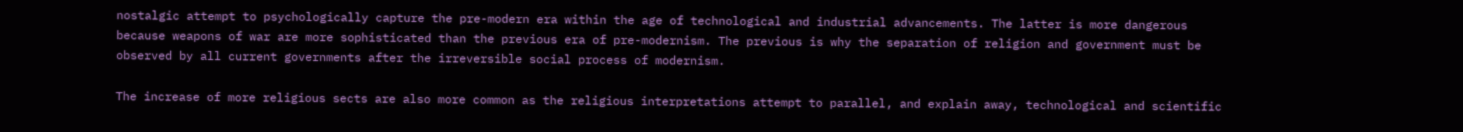nostalgic attempt to psychologically capture the pre-modern era within the age of technological and industrial advancements. The latter is more dangerous because weapons of war are more sophisticated than the previous era of pre-modernism. The previous is why the separation of religion and government must be observed by all current governments after the irreversible social process of modernism.

The increase of more religious sects are also more common as the religious interpretations attempt to parallel, and explain away, technological and scientific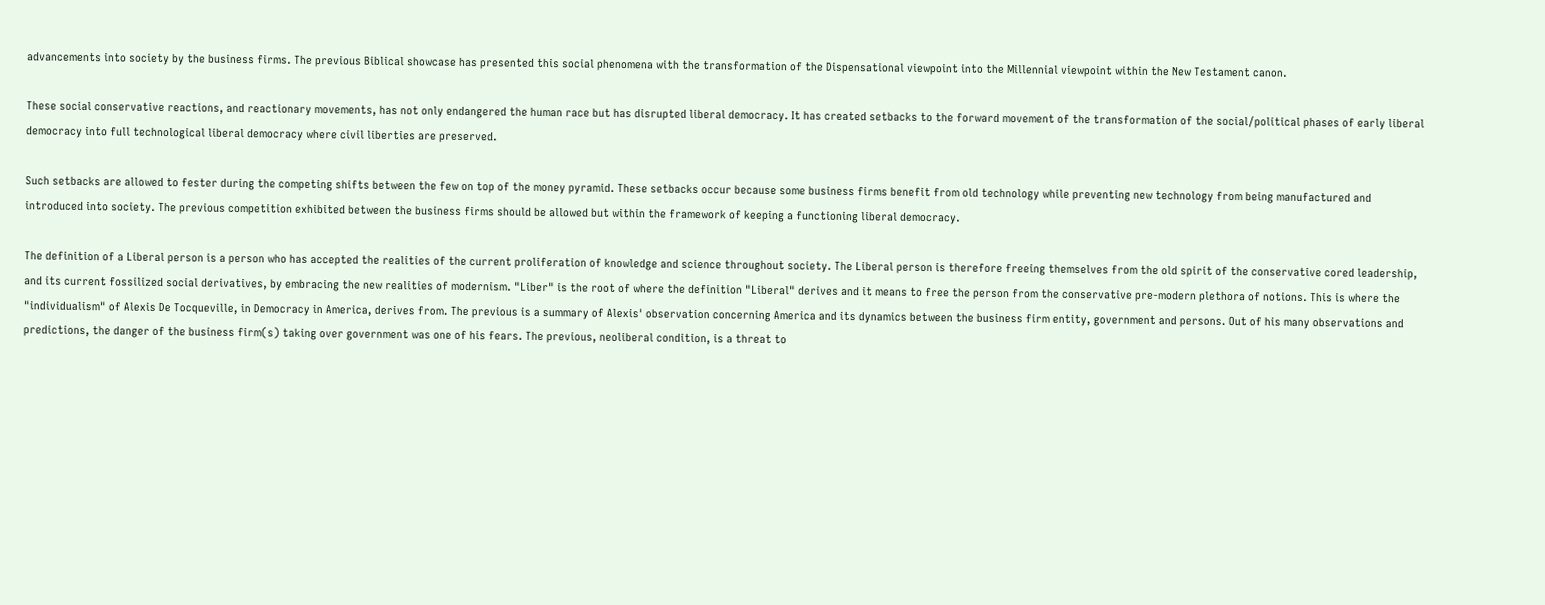advancements into society by the business firms. The previous Biblical showcase has presented this social phenomena with the transformation of the Dispensational viewpoint into the Millennial viewpoint within the New Testament canon.

These social conservative reactions, and reactionary movements, has not only endangered the human race but has disrupted liberal democracy. It has created setbacks to the forward movement of the transformation of the social/political phases of early liberal democracy into full technological liberal democracy where civil liberties are preserved.

Such setbacks are allowed to fester during the competing shifts between the few on top of the money pyramid. These setbacks occur because some business firms benefit from old technology while preventing new technology from being manufactured and introduced into society. The previous competition exhibited between the business firms should be allowed but within the framework of keeping a functioning liberal democracy.

The definition of a Liberal person is a person who has accepted the realities of the current proliferation of knowledge and science throughout society. The Liberal person is therefore freeing themselves from the old spirit of the conservative cored leadership, and its current fossilized social derivatives, by embracing the new realities of modernism. "Liber" is the root of where the definition "Liberal" derives and it means to free the person from the conservative pre-modern plethora of notions. This is where the "individualism" of Alexis De Tocqueville, in Democracy in America, derives from. The previous is a summary of Alexis' observation concerning America and its dynamics between the business firm entity, government and persons. Out of his many observations and predictions, the danger of the business firm(s) taking over government was one of his fears. The previous, neoliberal condition, is a threat to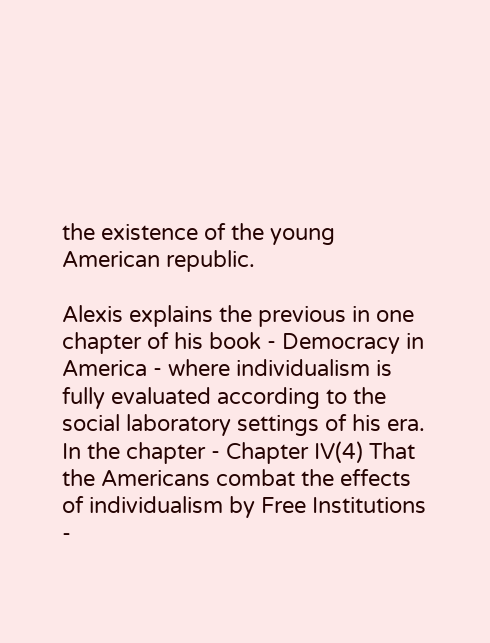the existence of the young American republic.

Alexis explains the previous in one chapter of his book - Democracy in America - where individualism is fully evaluated according to the social laboratory settings of his era. In the chapter - Chapter IV(4) That the Americans combat the effects of individualism by Free Institutions -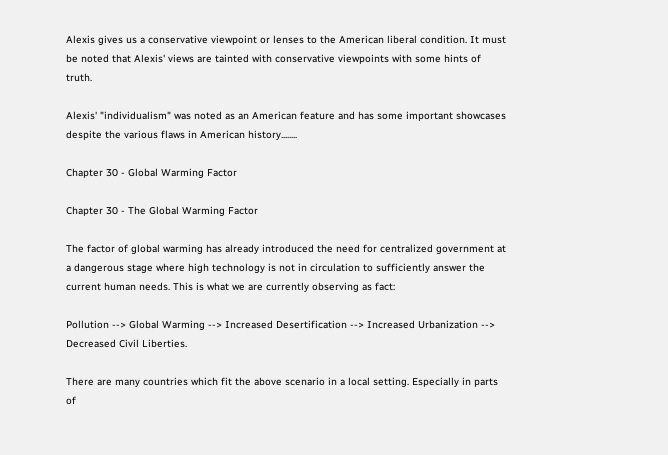Alexis gives us a conservative viewpoint or lenses to the American liberal condition. It must be noted that Alexis' views are tainted with conservative viewpoints with some hints of truth.

Alexis' "individualism" was noted as an American feature and has some important showcases despite the various flaws in American history........

Chapter 30 - Global Warming Factor

Chapter 30 - The Global Warming Factor

The factor of global warming has already introduced the need for centralized government at a dangerous stage where high technology is not in circulation to sufficiently answer the current human needs. This is what we are currently observing as fact:

Pollution --> Global Warming --> Increased Desertification --> Increased Urbanization --> Decreased Civil Liberties.

There are many countries which fit the above scenario in a local setting. Especially in parts of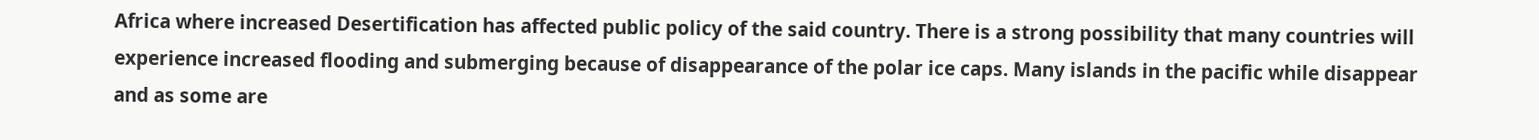Africa where increased Desertification has affected public policy of the said country. There is a strong possibility that many countries will experience increased flooding and submerging because of disappearance of the polar ice caps. Many islands in the pacific while disappear and as some are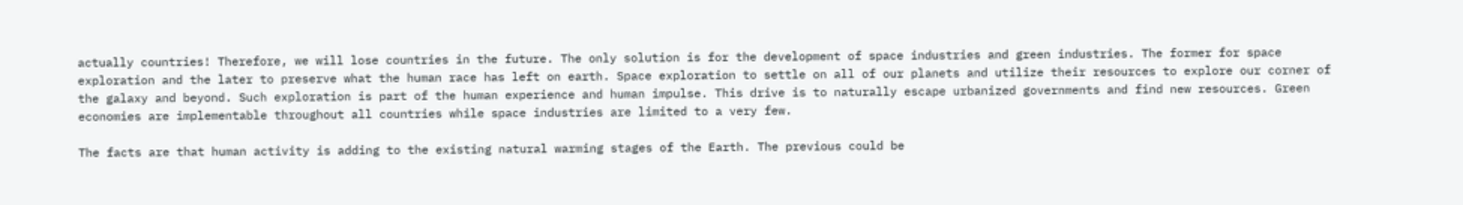actually countries! Therefore, we will lose countries in the future. The only solution is for the development of space industries and green industries. The former for space exploration and the later to preserve what the human race has left on earth. Space exploration to settle on all of our planets and utilize their resources to explore our corner of the galaxy and beyond. Such exploration is part of the human experience and human impulse. This drive is to naturally escape urbanized governments and find new resources. Green economies are implementable throughout all countries while space industries are limited to a very few.

The facts are that human activity is adding to the existing natural warming stages of the Earth. The previous could be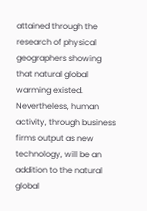attained through the research of physical geographers showing that natural global warming existed. Nevertheless, human activity, through business firms output as new technology, will be an addition to the natural global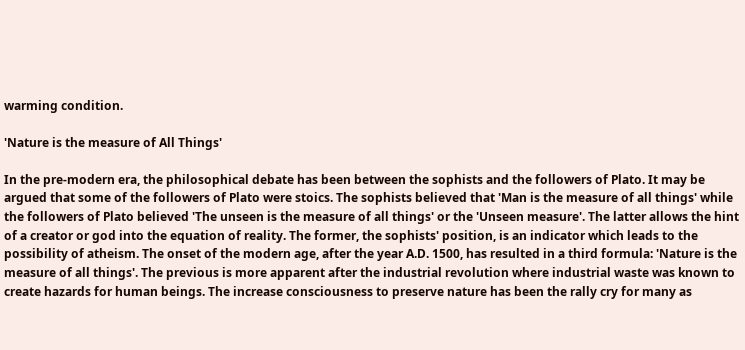warming condition.

'Nature is the measure of All Things'

In the pre-modern era, the philosophical debate has been between the sophists and the followers of Plato. It may be argued that some of the followers of Plato were stoics. The sophists believed that 'Man is the measure of all things' while the followers of Plato believed 'The unseen is the measure of all things' or the 'Unseen measure'. The latter allows the hint of a creator or god into the equation of reality. The former, the sophists' position, is an indicator which leads to the possibility of atheism. The onset of the modern age, after the year A.D. 1500, has resulted in a third formula: 'Nature is the measure of all things'. The previous is more apparent after the industrial revolution where industrial waste was known to create hazards for human beings. The increase consciousness to preserve nature has been the rally cry for many as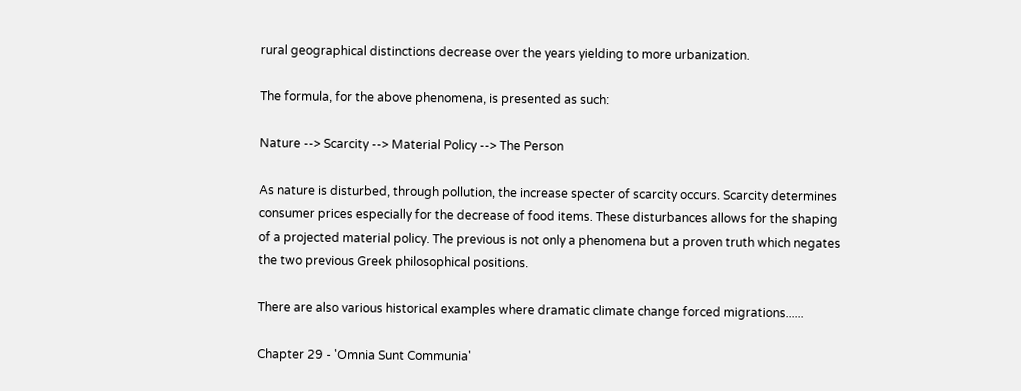rural geographical distinctions decrease over the years yielding to more urbanization.

The formula, for the above phenomena, is presented as such:

Nature --> Scarcity --> Material Policy --> The Person

As nature is disturbed, through pollution, the increase specter of scarcity occurs. Scarcity determines consumer prices especially for the decrease of food items. These disturbances allows for the shaping of a projected material policy. The previous is not only a phenomena but a proven truth which negates the two previous Greek philosophical positions.

There are also various historical examples where dramatic climate change forced migrations......

Chapter 29 - 'Omnia Sunt Communia'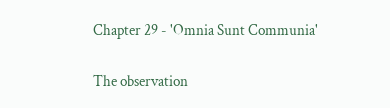Chapter 29 - 'Omnia Sunt Communia'

The observation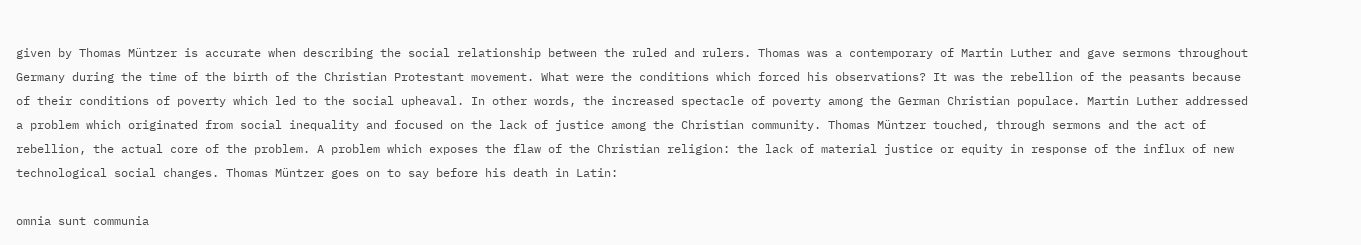given by Thomas Müntzer is accurate when describing the social relationship between the ruled and rulers. Thomas was a contemporary of Martin Luther and gave sermons throughout Germany during the time of the birth of the Christian Protestant movement. What were the conditions which forced his observations? It was the rebellion of the peasants because of their conditions of poverty which led to the social upheaval. In other words, the increased spectacle of poverty among the German Christian populace. Martin Luther addressed a problem which originated from social inequality and focused on the lack of justice among the Christian community. Thomas Müntzer touched, through sermons and the act of rebellion, the actual core of the problem. A problem which exposes the flaw of the Christian religion: the lack of material justice or equity in response of the influx of new technological social changes. Thomas Müntzer goes on to say before his death in Latin:

omnia sunt communia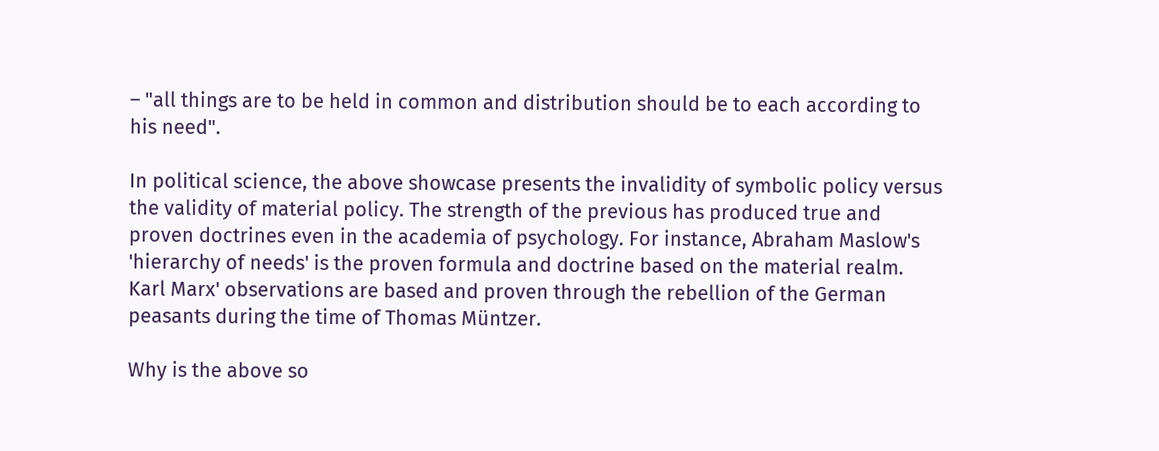– "all things are to be held in common and distribution should be to each according to his need".

In political science, the above showcase presents the invalidity of symbolic policy versus the validity of material policy. The strength of the previous has produced true and proven doctrines even in the academia of psychology. For instance, Abraham Maslow's 'hierarchy of needs' is the proven formula and doctrine based on the material realm. Karl Marx' observations are based and proven through the rebellion of the German peasants during the time of Thomas Müntzer.

Why is the above so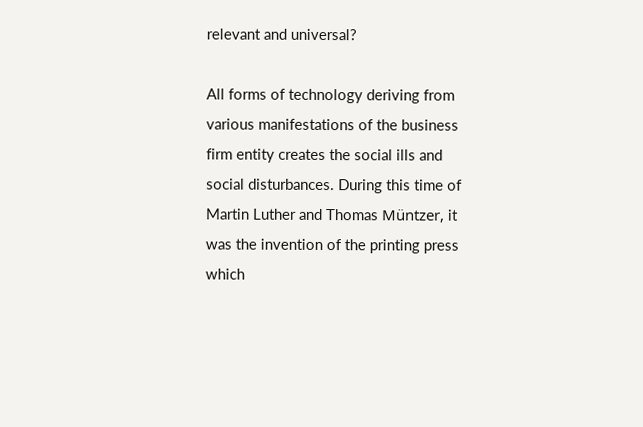relevant and universal?

All forms of technology deriving from various manifestations of the business firm entity creates the social ills and social disturbances. During this time of Martin Luther and Thomas Müntzer, it was the invention of the printing press which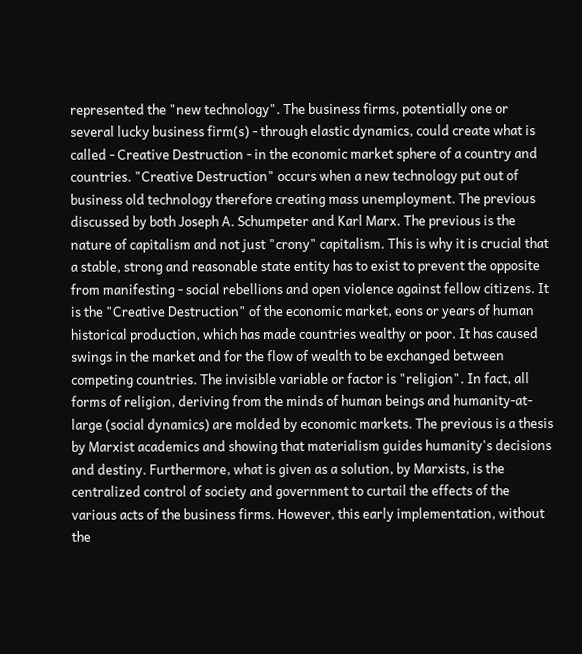represented the "new technology". The business firms, potentially one or several lucky business firm(s) - through elastic dynamics, could create what is called - Creative Destruction - in the economic market sphere of a country and countries. "Creative Destruction" occurs when a new technology put out of business old technology therefore creating mass unemployment. The previous discussed by both Joseph A. Schumpeter and Karl Marx. The previous is the nature of capitalism and not just "crony" capitalism. This is why it is crucial that a stable, strong and reasonable state entity has to exist to prevent the opposite from manifesting - social rebellions and open violence against fellow citizens. It is the "Creative Destruction" of the economic market, eons or years of human historical production, which has made countries wealthy or poor. It has caused swings in the market and for the flow of wealth to be exchanged between competing countries. The invisible variable or factor is "religion". In fact, all forms of religion, deriving from the minds of human beings and humanity-at-large (social dynamics) are molded by economic markets. The previous is a thesis by Marxist academics and showing that materialism guides humanity's decisions and destiny. Furthermore, what is given as a solution, by Marxists, is the centralized control of society and government to curtail the effects of the various acts of the business firms. However, this early implementation, without the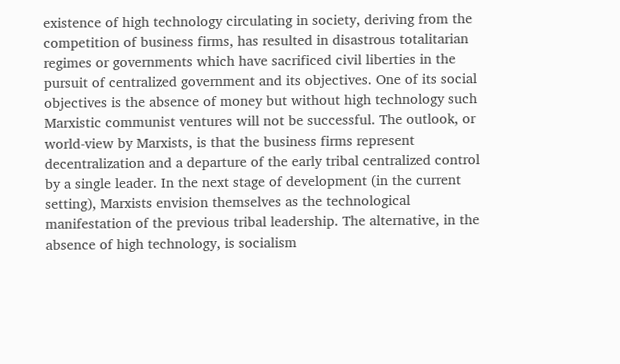existence of high technology circulating in society, deriving from the competition of business firms, has resulted in disastrous totalitarian regimes or governments which have sacrificed civil liberties in the pursuit of centralized government and its objectives. One of its social objectives is the absence of money but without high technology such Marxistic communist ventures will not be successful. The outlook, or world-view by Marxists, is that the business firms represent decentralization and a departure of the early tribal centralized control by a single leader. In the next stage of development (in the current setting), Marxists envision themselves as the technological manifestation of the previous tribal leadership. The alternative, in the absence of high technology, is socialism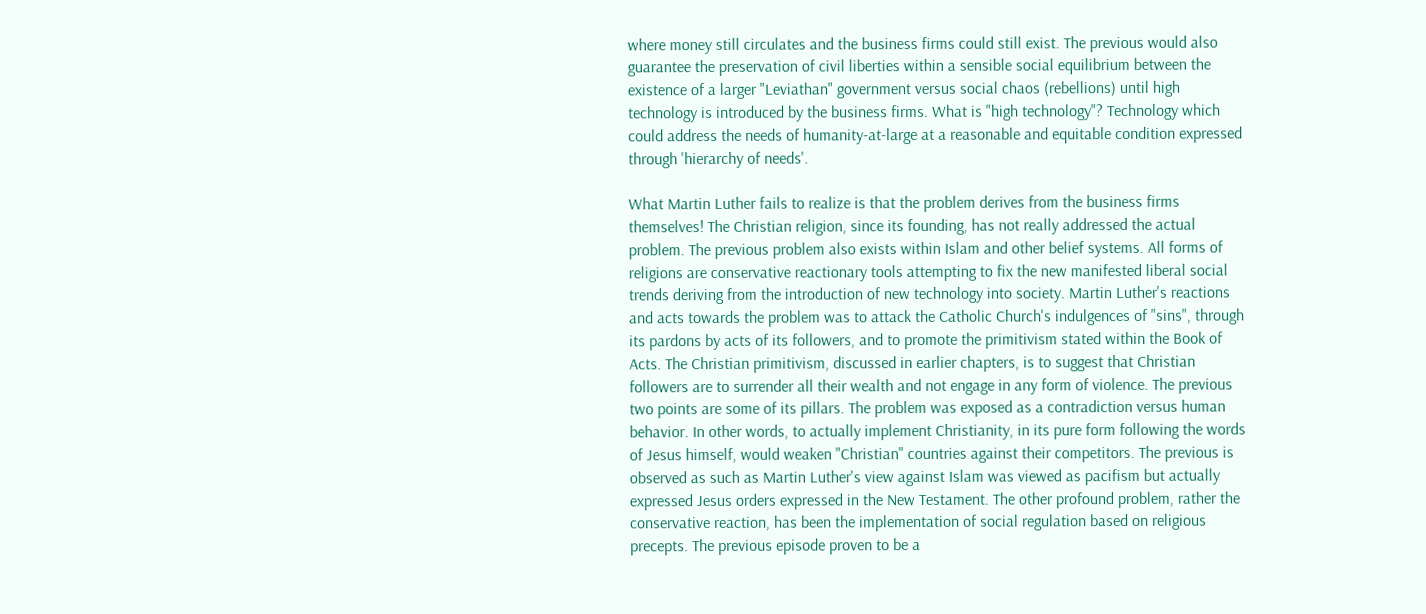where money still circulates and the business firms could still exist. The previous would also guarantee the preservation of civil liberties within a sensible social equilibrium between the existence of a larger "Leviathan" government versus social chaos (rebellions) until high technology is introduced by the business firms. What is "high technology"? Technology which could address the needs of humanity-at-large at a reasonable and equitable condition expressed through 'hierarchy of needs'.

What Martin Luther fails to realize is that the problem derives from the business firms themselves! The Christian religion, since its founding, has not really addressed the actual problem. The previous problem also exists within Islam and other belief systems. All forms of religions are conservative reactionary tools attempting to fix the new manifested liberal social trends deriving from the introduction of new technology into society. Martin Luther's reactions and acts towards the problem was to attack the Catholic Church's indulgences of "sins", through its pardons by acts of its followers, and to promote the primitivism stated within the Book of Acts. The Christian primitivism, discussed in earlier chapters, is to suggest that Christian followers are to surrender all their wealth and not engage in any form of violence. The previous two points are some of its pillars. The problem was exposed as a contradiction versus human behavior. In other words, to actually implement Christianity, in its pure form following the words of Jesus himself, would weaken "Christian" countries against their competitors. The previous is observed as such as Martin Luther's view against Islam was viewed as pacifism but actually expressed Jesus orders expressed in the New Testament. The other profound problem, rather the conservative reaction, has been the implementation of social regulation based on religious precepts. The previous episode proven to be a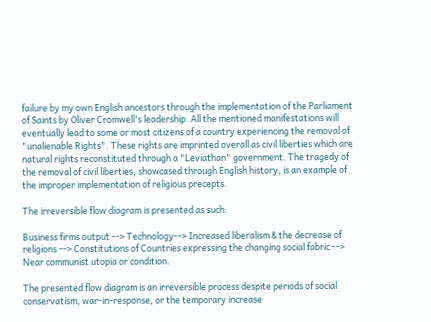failure by my own English ancestors through the implementation of the Parliament of Saints by Oliver Cromwell's leadership. All the mentioned manifestations will eventually lead to some or most citizens of a country experiencing the removal of "unalienable Rights". These rights are imprinted overall as civil liberties which are natural rights reconstituted through a "Leviathan" government. The tragedy of the removal of civil liberties, showcased through English history, is an example of the improper implementation of religious precepts.

The irreversible flow diagram is presented as such:

Business firms output --> Technology--> Increased liberalism & the decrease of religions --> Constitutions of Countries expressing the changing social fabric --> Near communist utopia or condition.

The presented flow diagram is an irreversible process despite periods of social conservatism, war-in-response, or the temporary increase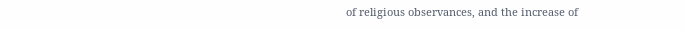of religious observances, and the increase of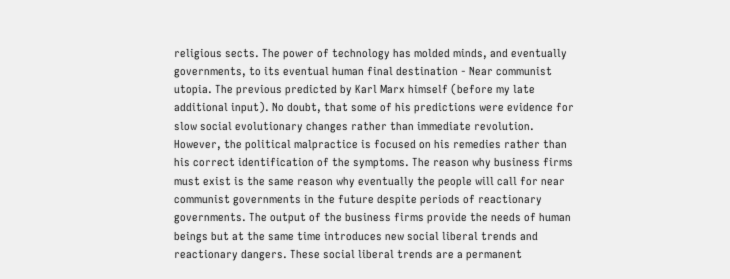religious sects. The power of technology has molded minds, and eventually governments, to its eventual human final destination - Near communist utopia. The previous predicted by Karl Marx himself (before my late additional input). No doubt, that some of his predictions were evidence for slow social evolutionary changes rather than immediate revolution. However, the political malpractice is focused on his remedies rather than his correct identification of the symptoms. The reason why business firms must exist is the same reason why eventually the people will call for near communist governments in the future despite periods of reactionary governments. The output of the business firms provide the needs of human beings but at the same time introduces new social liberal trends and reactionary dangers. These social liberal trends are a permanent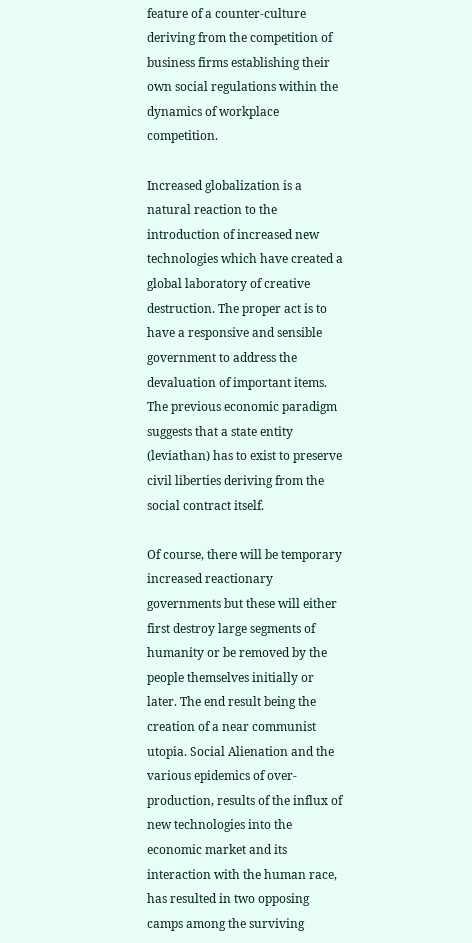feature of a counter-culture deriving from the competition of business firms establishing their own social regulations within the dynamics of workplace competition.

Increased globalization is a natural reaction to the introduction of increased new technologies which have created a global laboratory of creative destruction. The proper act is to have a responsive and sensible government to address the devaluation of important items. The previous economic paradigm suggests that a state entity (leviathan) has to exist to preserve civil liberties deriving from the social contract itself.

Of course, there will be temporary increased reactionary governments but these will either first destroy large segments of humanity or be removed by the people themselves initially or later. The end result being the creation of a near communist utopia. Social Alienation and the various epidemics of over-production, results of the influx of new technologies into the economic market and its interaction with the human race, has resulted in two opposing camps among the surviving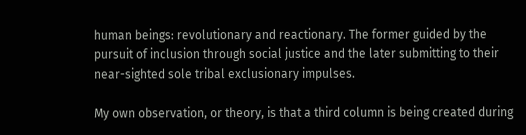human beings: revolutionary and reactionary. The former guided by the pursuit of inclusion through social justice and the later submitting to their near-sighted sole tribal exclusionary impulses.

My own observation, or theory, is that a third column is being created during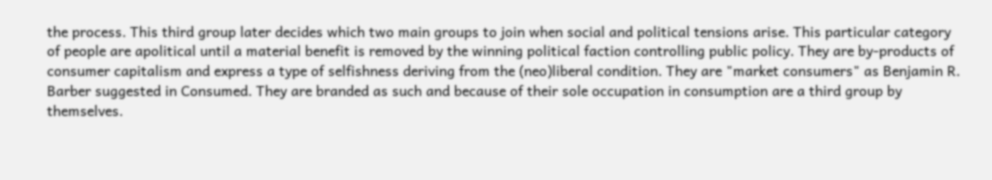the process. This third group later decides which two main groups to join when social and political tensions arise. This particular category of people are apolitical until a material benefit is removed by the winning political faction controlling public policy. They are by-products of consumer capitalism and express a type of selfishness deriving from the (neo)liberal condition. They are "market consumers" as Benjamin R. Barber suggested in Consumed. They are branded as such and because of their sole occupation in consumption are a third group by themselves.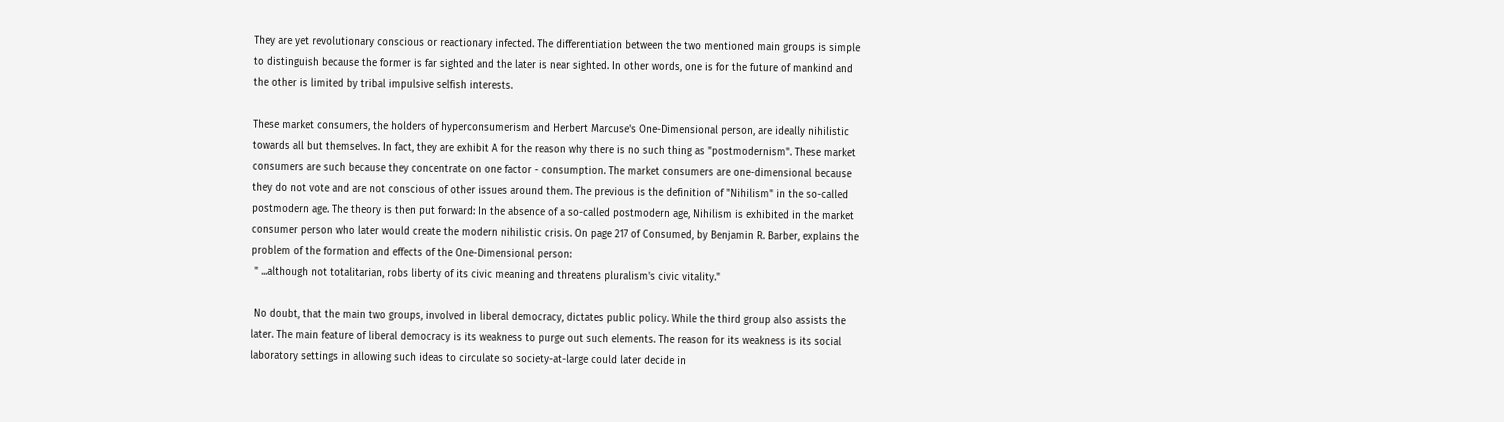They are yet revolutionary conscious or reactionary infected. The differentiation between the two mentioned main groups is simple to distinguish because the former is far sighted and the later is near sighted. In other words, one is for the future of mankind and the other is limited by tribal impulsive selfish interests.

These market consumers, the holders of hyperconsumerism and Herbert Marcuse's One-Dimensional person, are ideally nihilistic towards all but themselves. In fact, they are exhibit A for the reason why there is no such thing as "postmodernism". These market consumers are such because they concentrate on one factor - consumption. The market consumers are one-dimensional because they do not vote and are not conscious of other issues around them. The previous is the definition of "Nihilism" in the so-called postmodern age. The theory is then put forward: In the absence of a so-called postmodern age, Nihilism is exhibited in the market consumer person who later would create the modern nihilistic crisis. On page 217 of Consumed, by Benjamin R. Barber, explains the problem of the formation and effects of the One-Dimensional person:
 " ...although not totalitarian, robs liberty of its civic meaning and threatens pluralism's civic vitality."

 No doubt, that the main two groups, involved in liberal democracy, dictates public policy. While the third group also assists the later. The main feature of liberal democracy is its weakness to purge out such elements. The reason for its weakness is its social laboratory settings in allowing such ideas to circulate so society-at-large could later decide in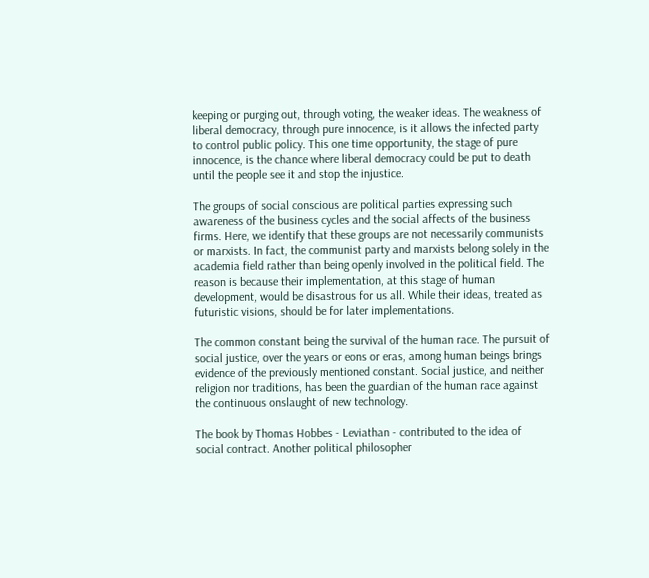keeping or purging out, through voting, the weaker ideas. The weakness of liberal democracy, through pure innocence, is it allows the infected party to control public policy. This one time opportunity, the stage of pure innocence, is the chance where liberal democracy could be put to death until the people see it and stop the injustice.

The groups of social conscious are political parties expressing such awareness of the business cycles and the social affects of the business firms. Here, we identify that these groups are not necessarily communists or marxists. In fact, the communist party and marxists belong solely in the academia field rather than being openly involved in the political field. The reason is because their implementation, at this stage of human development, would be disastrous for us all. While their ideas, treated as futuristic visions, should be for later implementations.

The common constant being the survival of the human race. The pursuit of social justice, over the years or eons or eras, among human beings brings evidence of the previously mentioned constant. Social justice, and neither religion nor traditions, has been the guardian of the human race against the continuous onslaught of new technology.

The book by Thomas Hobbes - Leviathan - contributed to the idea of social contract. Another political philosopher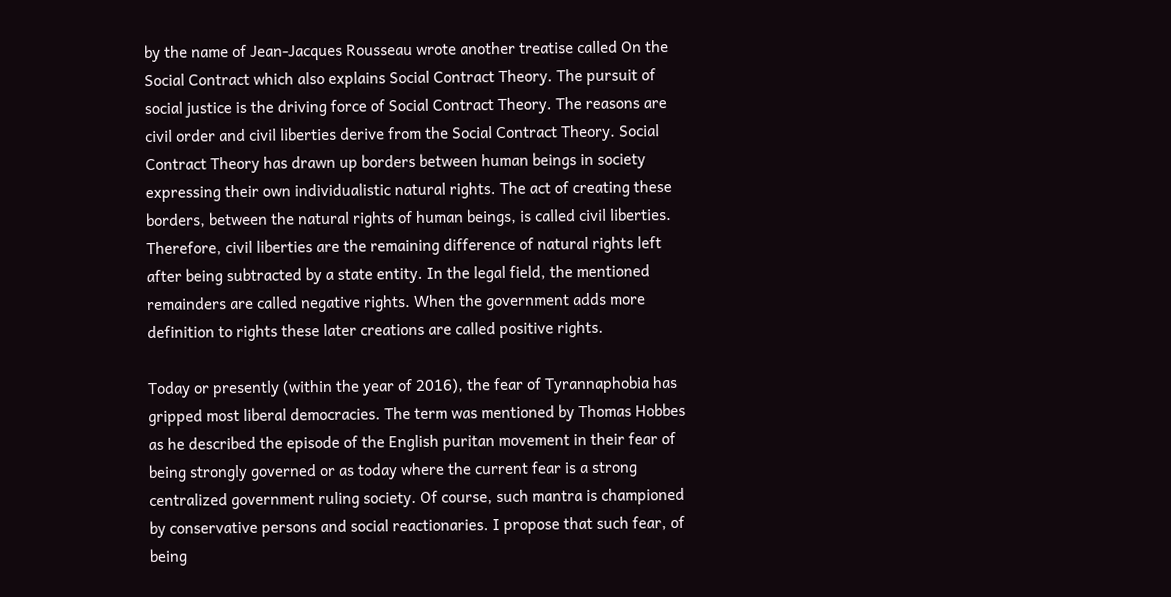by the name of Jean-Jacques Rousseau wrote another treatise called On the Social Contract which also explains Social Contract Theory. The pursuit of social justice is the driving force of Social Contract Theory. The reasons are civil order and civil liberties derive from the Social Contract Theory. Social Contract Theory has drawn up borders between human beings in society expressing their own individualistic natural rights. The act of creating these borders, between the natural rights of human beings, is called civil liberties. Therefore, civil liberties are the remaining difference of natural rights left after being subtracted by a state entity. In the legal field, the mentioned remainders are called negative rights. When the government adds more definition to rights these later creations are called positive rights.

Today or presently (within the year of 2016), the fear of Tyrannaphobia has gripped most liberal democracies. The term was mentioned by Thomas Hobbes as he described the episode of the English puritan movement in their fear of being strongly governed or as today where the current fear is a strong centralized government ruling society. Of course, such mantra is championed by conservative persons and social reactionaries. I propose that such fear, of being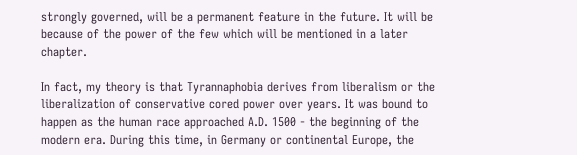strongly governed, will be a permanent feature in the future. It will be because of the power of the few which will be mentioned in a later chapter.

In fact, my theory is that Tyrannaphobia derives from liberalism or the liberalization of conservative cored power over years. It was bound to happen as the human race approached A.D. 1500 - the beginning of the modern era. During this time, in Germany or continental Europe, the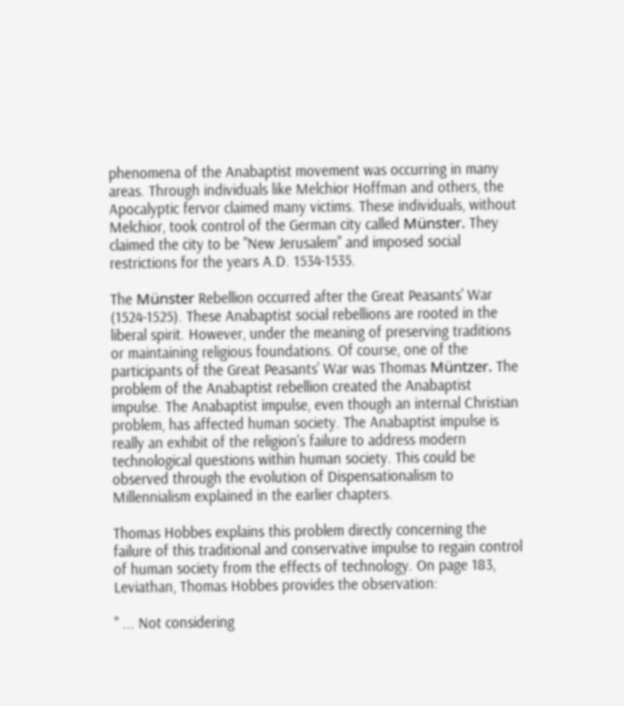phenomena of the Anabaptist movement was occurring in many areas. Through individuals like Melchior Hoffman and others, the Apocalyptic fervor claimed many victims. These individuals, without Melchior, took control of the German city called Münster. They claimed the city to be "New Jerusalem" and imposed social restrictions for the years A.D. 1534-1535.

The Münster Rebellion occurred after the Great Peasants' War (1524-1525). These Anabaptist social rebellions are rooted in the liberal spirit. However, under the meaning of preserving traditions or maintaining religious foundations. Of course, one of the participants of the Great Peasants' War was Thomas Müntzer. The problem of the Anabaptist rebellion created the Anabaptist impulse. The Anabaptist impulse, even though an internal Christian problem, has affected human society. The Anabaptist impulse is really an exhibit of the religion's failure to address modern technological questions within human society. This could be observed through the evolution of Dispensationalism to Millennialism explained in the earlier chapters.

Thomas Hobbes explains this problem directly concerning the failure of this traditional and conservative impulse to regain control of human society from the effects of technology. On page 183, Leviathan, Thomas Hobbes provides the observation:

" ... Not considering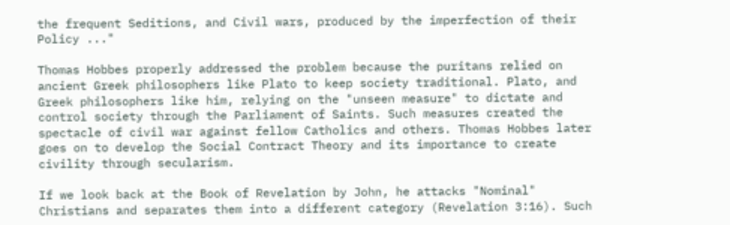the frequent Seditions, and Civil wars, produced by the imperfection of their Policy ..."

Thomas Hobbes properly addressed the problem because the puritans relied on ancient Greek philosophers like Plato to keep society traditional. Plato, and Greek philosophers like him, relying on the "unseen measure" to dictate and control society through the Parliament of Saints. Such measures created the spectacle of civil war against fellow Catholics and others. Thomas Hobbes later goes on to develop the Social Contract Theory and its importance to create civility through secularism.

If we look back at the Book of Revelation by John, he attacks "Nominal" Christians and separates them into a different category (Revelation 3:16). Such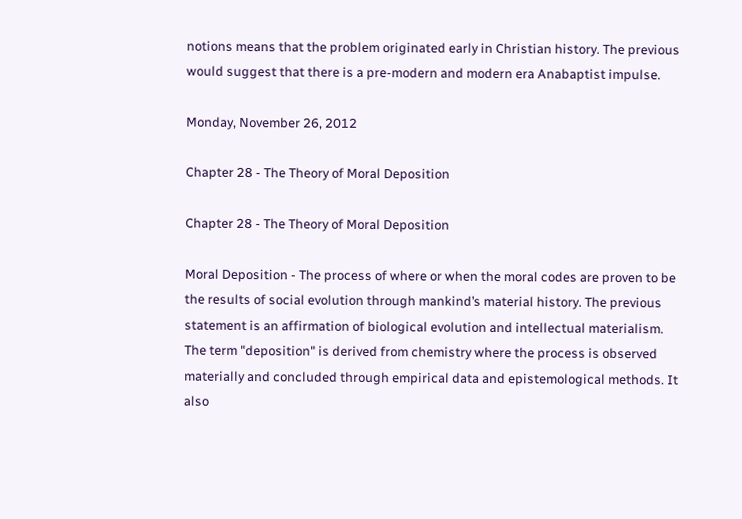notions means that the problem originated early in Christian history. The previous would suggest that there is a pre-modern and modern era Anabaptist impulse.

Monday, November 26, 2012

Chapter 28 - The Theory of Moral Deposition

Chapter 28 - The Theory of Moral Deposition

Moral Deposition - The process of where or when the moral codes are proven to be the results of social evolution through mankind’s material history. The previous statement is an affirmation of biological evolution and intellectual materialism. The term "deposition" is derived from chemistry where the process is observed materially and concluded through empirical data and epistemological methods. It also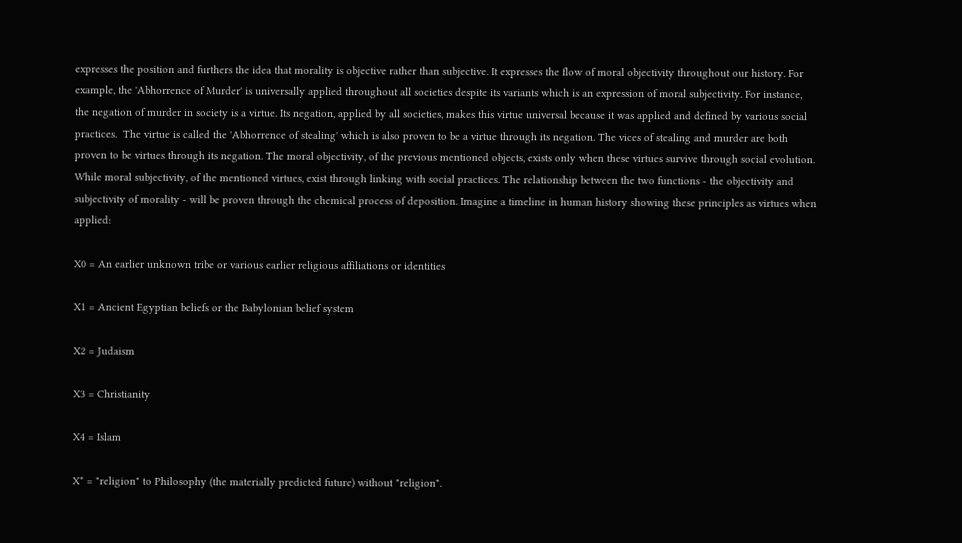expresses the position and furthers the idea that morality is objective rather than subjective. It expresses the flow of moral objectivity throughout our history. For example, the 'Abhorrence of Murder' is universally applied throughout all societies despite its variants which is an expression of moral subjectivity. For instance, the negation of murder in society is a virtue. Its negation, applied by all societies, makes this virtue universal because it was applied and defined by various social practices.  The virtue is called the 'Abhorrence of stealing' which is also proven to be a virtue through its negation. The vices of stealing and murder are both proven to be virtues through its negation. The moral objectivity, of the previous mentioned objects, exists only when these virtues survive through social evolution. While moral subjectivity, of the mentioned virtues, exist through linking with social practices. The relationship between the two functions - the objectivity and subjectivity of morality - will be proven through the chemical process of deposition. Imagine a timeline in human history showing these principles as virtues when applied:

X0 = An earlier unknown tribe or various earlier religious affiliations or identities

X1 = Ancient Egyptian beliefs or the Babylonian belief system

X2 = Judaism

X3 = Christianity

X4 = Islam

X* = "religion" to Philosophy (the materially predicted future) without "religion".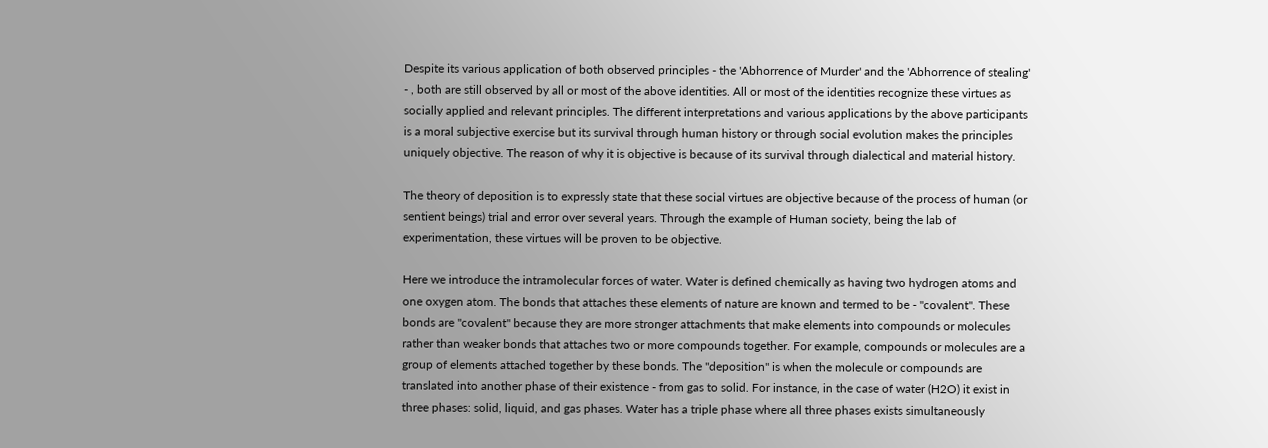Despite its various application of both observed principles - the 'Abhorrence of Murder' and the 'Abhorrence of stealing' - , both are still observed by all or most of the above identities. All or most of the identities recognize these virtues as socially applied and relevant principles. The different interpretations and various applications by the above participants is a moral subjective exercise but its survival through human history or through social evolution makes the principles uniquely objective. The reason of why it is objective is because of its survival through dialectical and material history.

The theory of deposition is to expressly state that these social virtues are objective because of the process of human (or sentient beings) trial and error over several years. Through the example of Human society, being the lab of experimentation, these virtues will be proven to be objective.

Here we introduce the intramolecular forces of water. Water is defined chemically as having two hydrogen atoms and one oxygen atom. The bonds that attaches these elements of nature are known and termed to be - "covalent". These bonds are "covalent" because they are more stronger attachments that make elements into compounds or molecules rather than weaker bonds that attaches two or more compounds together. For example, compounds or molecules are a group of elements attached together by these bonds. The "deposition" is when the molecule or compounds are translated into another phase of their existence - from gas to solid. For instance, in the case of water (H2O) it exist in three phases: solid, liquid, and gas phases. Water has a triple phase where all three phases exists simultaneously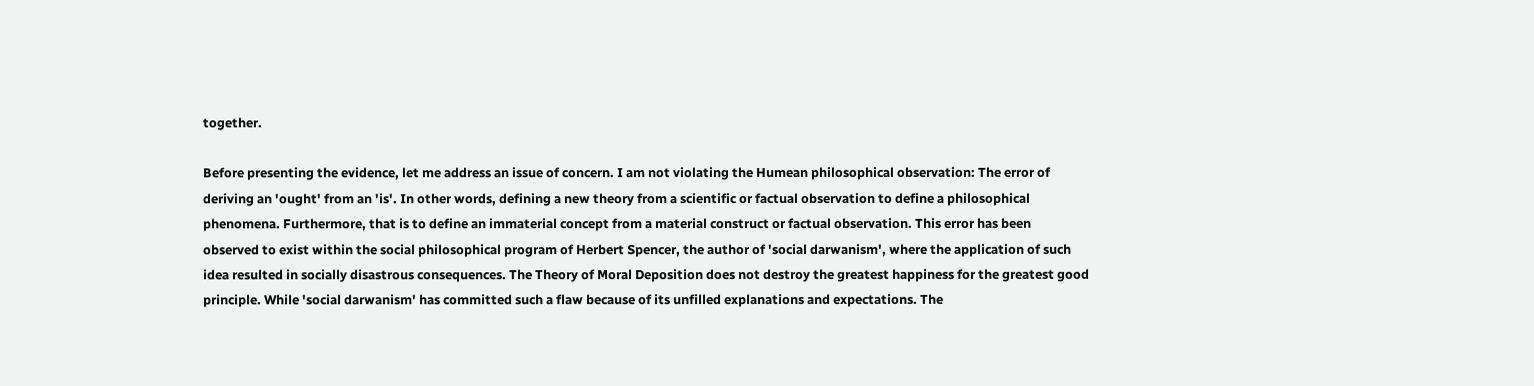together.

Before presenting the evidence, let me address an issue of concern. I am not violating the Humean philosophical observation: The error of deriving an 'ought' from an 'is'. In other words, defining a new theory from a scientific or factual observation to define a philosophical phenomena. Furthermore, that is to define an immaterial concept from a material construct or factual observation. This error has been observed to exist within the social philosophical program of Herbert Spencer, the author of 'social darwanism', where the application of such idea resulted in socially disastrous consequences. The Theory of Moral Deposition does not destroy the greatest happiness for the greatest good principle. While 'social darwanism' has committed such a flaw because of its unfilled explanations and expectations. The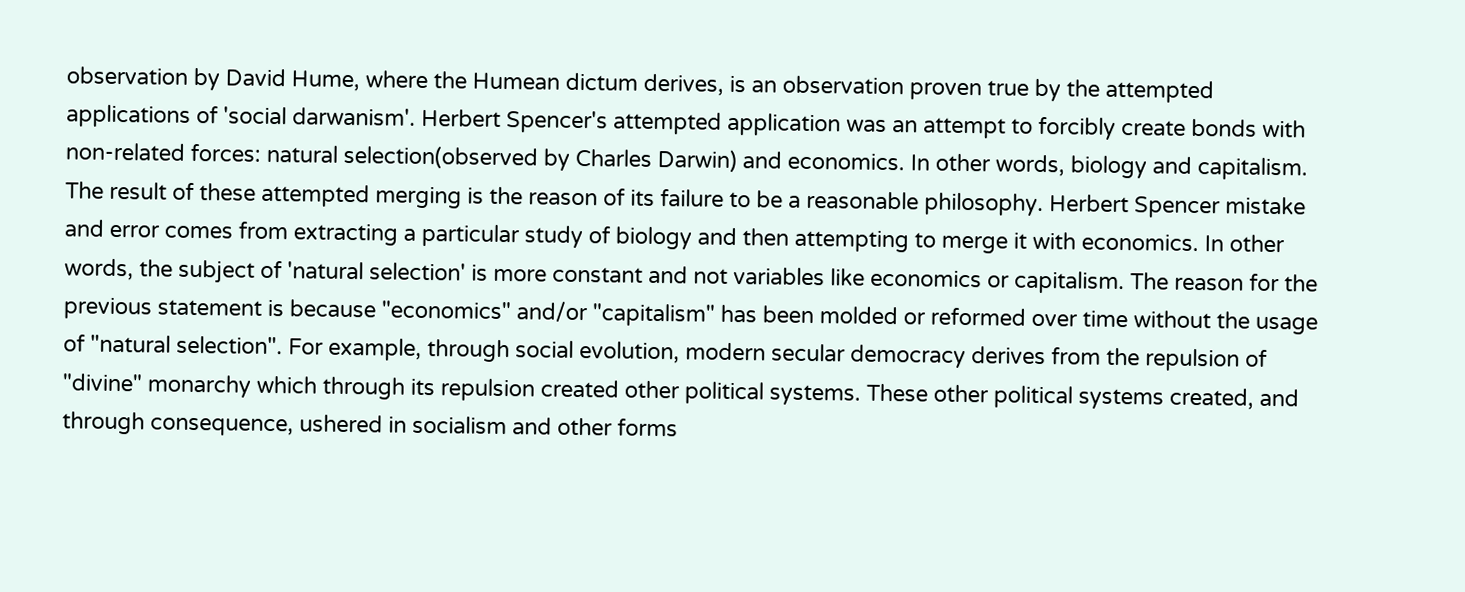observation by David Hume, where the Humean dictum derives, is an observation proven true by the attempted applications of 'social darwanism'. Herbert Spencer's attempted application was an attempt to forcibly create bonds with non-related forces: natural selection(observed by Charles Darwin) and economics. In other words, biology and capitalism. The result of these attempted merging is the reason of its failure to be a reasonable philosophy. Herbert Spencer mistake and error comes from extracting a particular study of biology and then attempting to merge it with economics. In other words, the subject of 'natural selection' is more constant and not variables like economics or capitalism. The reason for the previous statement is because "economics" and/or "capitalism" has been molded or reformed over time without the usage of "natural selection". For example, through social evolution, modern secular democracy derives from the repulsion of "divine" monarchy which through its repulsion created other political systems. These other political systems created, and through consequence, ushered in socialism and other forms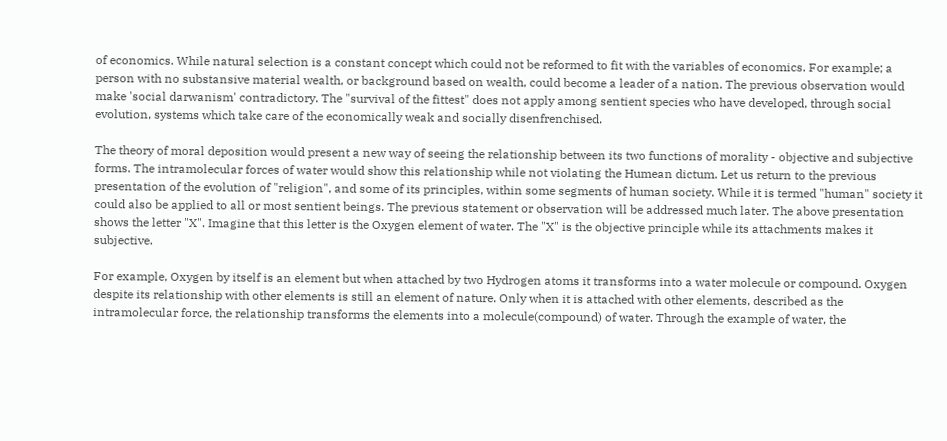of economics. While natural selection is a constant concept which could not be reformed to fit with the variables of economics. For example; a person with no substansive material wealth, or background based on wealth, could become a leader of a nation. The previous observation would make 'social darwanism' contradictory. The "survival of the fittest" does not apply among sentient species who have developed, through social evolution, systems which take care of the economically weak and socially disenfrenchised.

The theory of moral deposition would present a new way of seeing the relationship between its two functions of morality - objective and subjective forms. The intramolecular forces of water would show this relationship while not violating the Humean dictum. Let us return to the previous presentation of the evolution of "religion", and some of its principles, within some segments of human society. While it is termed "human" society it could also be applied to all or most sentient beings. The previous statement or observation will be addressed much later. The above presentation shows the letter "X". Imagine that this letter is the Oxygen element of water. The "X" is the objective principle while its attachments makes it subjective.

For example, Oxygen by itself is an element but when attached by two Hydrogen atoms it transforms into a water molecule or compound. Oxygen despite its relationship with other elements is still an element of nature. Only when it is attached with other elements, described as the intramolecular force, the relationship transforms the elements into a molecule(compound) of water. Through the example of water, the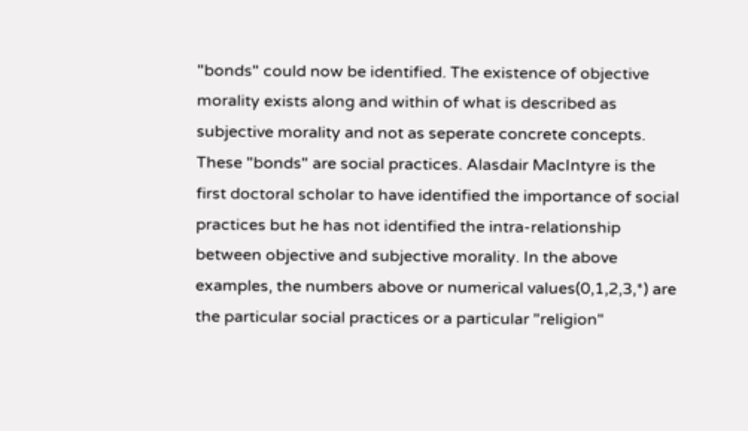"bonds" could now be identified. The existence of objective morality exists along and within of what is described as subjective morality and not as seperate concrete concepts. These "bonds" are social practices. Alasdair MacIntyre is the first doctoral scholar to have identified the importance of social practices but he has not identified the intra-relationship between objective and subjective morality. In the above examples, the numbers above or numerical values(0,1,2,3,*) are the particular social practices or a particular "religion"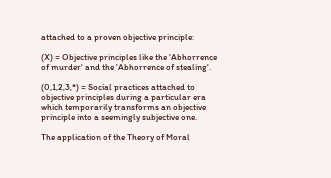attached to a proven objective principle:

(X) = Objective principles like the 'Abhorrence of murder' and the 'Abhorrence of stealing'.

(0,1,2,3,*) = Social practices attached to objective principles during a particular era which temporarily transforms an objective principle into a seemingly subjective one.

The application of the Theory of Moral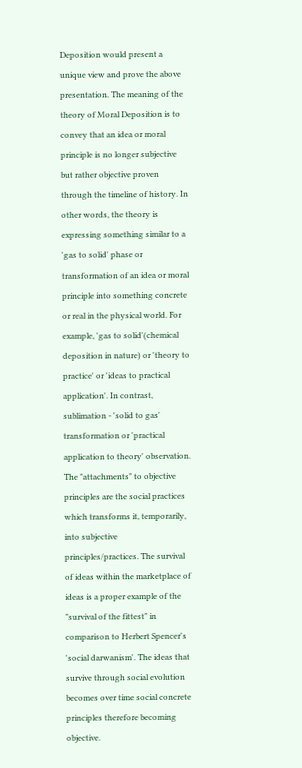Deposition would present a unique view and prove the above presentation. The meaning of the theory of Moral Deposition is to convey that an idea or moral principle is no longer subjective but rather objective proven through the timeline of history. In other words, the theory is expressing something similar to a 'gas to solid' phase or transformation of an idea or moral principle into something concrete or real in the physical world. For example, 'gas to solid'(chemical deposition in nature) or 'theory to practice' or 'ideas to practical application'. In contrast, sublimation - 'solid to gas' transformation or 'practical application to theory' observation. The "attachments" to objective principles are the social practices which transforms it, temporarily, into subjective principles/practices. The survival of ideas within the marketplace of ideas is a proper example of the "survival of the fittest" in comparison to Herbert Spencer's 'social darwanism'. The ideas that survive through social evolution becomes over time social concrete principles therefore becoming objective.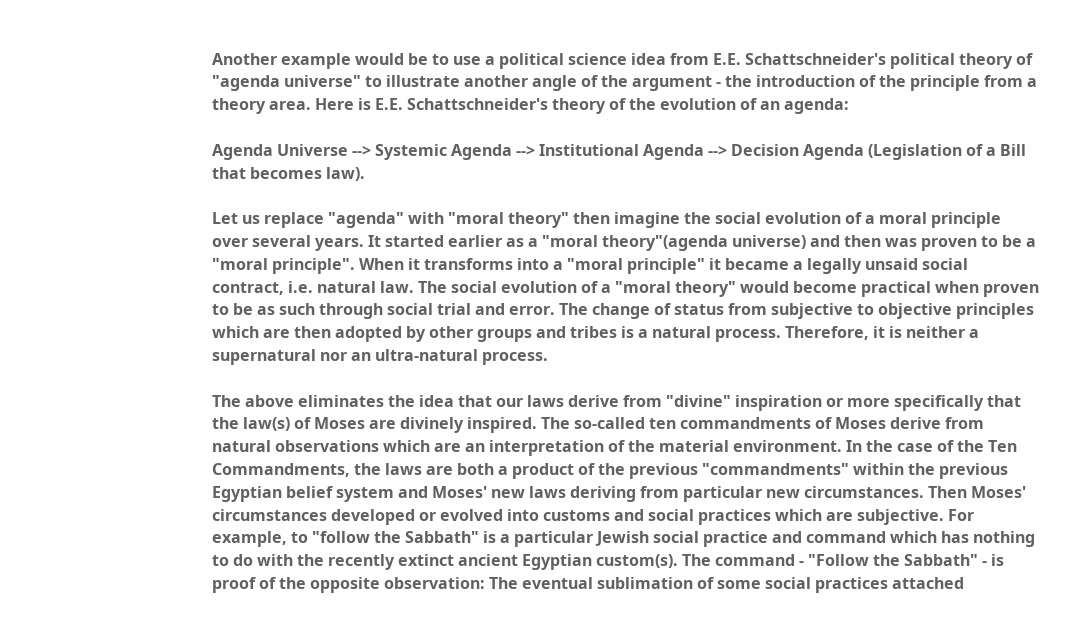Another example would be to use a political science idea from E.E. Schattschneider's political theory of "agenda universe" to illustrate another angle of the argument - the introduction of the principle from a theory area. Here is E.E. Schattschneider's theory of the evolution of an agenda:

Agenda Universe --> Systemic Agenda --> Institutional Agenda --> Decision Agenda (Legislation of a Bill that becomes law).

Let us replace "agenda" with "moral theory" then imagine the social evolution of a moral principle over several years. It started earlier as a "moral theory"(agenda universe) and then was proven to be a "moral principle". When it transforms into a "moral principle" it became a legally unsaid social contract, i.e. natural law. The social evolution of a "moral theory" would become practical when proven to be as such through social trial and error. The change of status from subjective to objective principles which are then adopted by other groups and tribes is a natural process. Therefore, it is neither a supernatural nor an ultra-natural process.

The above eliminates the idea that our laws derive from "divine" inspiration or more specifically that the law(s) of Moses are divinely inspired. The so-called ten commandments of Moses derive from natural observations which are an interpretation of the material environment. In the case of the Ten Commandments, the laws are both a product of the previous "commandments" within the previous Egyptian belief system and Moses' new laws deriving from particular new circumstances. Then Moses' circumstances developed or evolved into customs and social practices which are subjective. For example, to "follow the Sabbath" is a particular Jewish social practice and command which has nothing to do with the recently extinct ancient Egyptian custom(s). The command - "Follow the Sabbath" - is proof of the opposite observation: The eventual sublimation of some social practices attached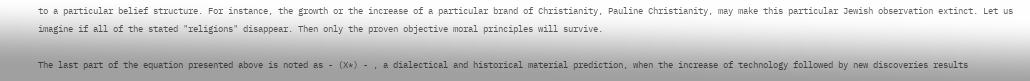to a particular belief structure. For instance, the growth or the increase of a particular brand of Christianity, Pauline Christianity, may make this particular Jewish observation extinct. Let us imagine if all of the stated "religions" disappear. Then only the proven objective moral principles will survive.

The last part of the equation presented above is noted as - (X*) - , a dialectical and historical material prediction, when the increase of technology followed by new discoveries results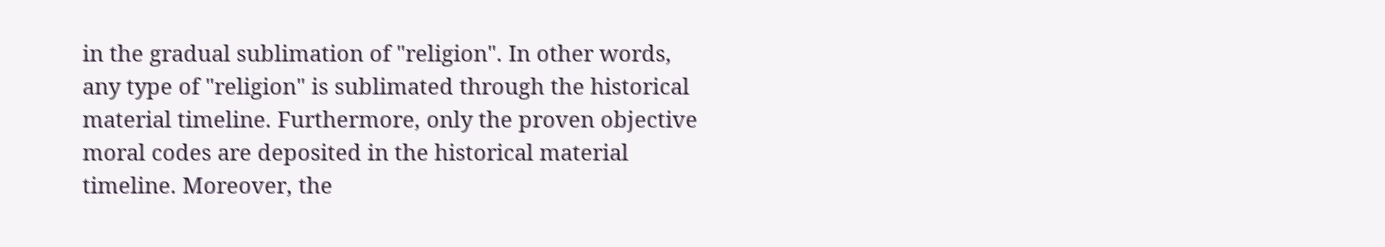in the gradual sublimation of "religion". In other words, any type of "religion" is sublimated through the historical material timeline. Furthermore, only the proven objective moral codes are deposited in the historical material timeline. Moreover, the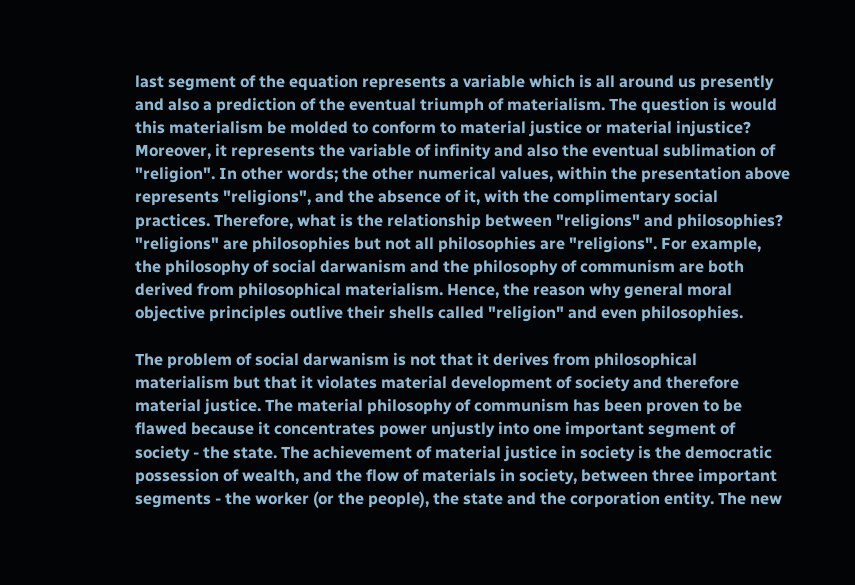last segment of the equation represents a variable which is all around us presently and also a prediction of the eventual triumph of materialism. The question is would this materialism be molded to conform to material justice or material injustice? Moreover, it represents the variable of infinity and also the eventual sublimation of "religion". In other words; the other numerical values, within the presentation above represents "religions", and the absence of it, with the complimentary social practices. Therefore, what is the relationship between "religions" and philosophies? "religions" are philosophies but not all philosophies are "religions". For example, the philosophy of social darwanism and the philosophy of communism are both derived from philosophical materialism. Hence, the reason why general moral objective principles outlive their shells called "religion" and even philosophies.

The problem of social darwanism is not that it derives from philosophical materialism but that it violates material development of society and therefore material justice. The material philosophy of communism has been proven to be flawed because it concentrates power unjustly into one important segment of society - the state. The achievement of material justice in society is the democratic possession of wealth, and the flow of materials in society, between three important segments - the worker (or the people), the state and the corporation entity. The new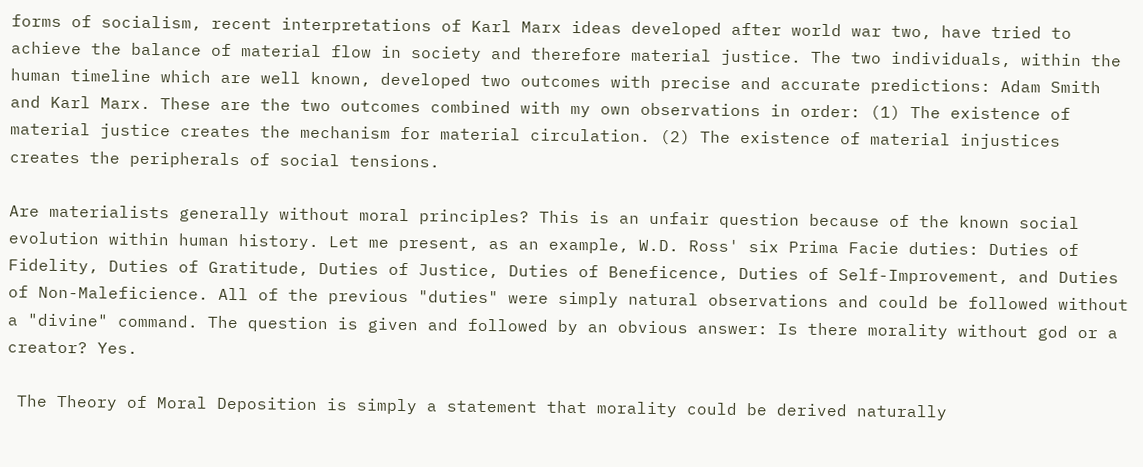forms of socialism, recent interpretations of Karl Marx ideas developed after world war two, have tried to achieve the balance of material flow in society and therefore material justice. The two individuals, within the human timeline which are well known, developed two outcomes with precise and accurate predictions: Adam Smith and Karl Marx. These are the two outcomes combined with my own observations in order: (1) The existence of material justice creates the mechanism for material circulation. (2) The existence of material injustices creates the peripherals of social tensions.

Are materialists generally without moral principles? This is an unfair question because of the known social evolution within human history. Let me present, as an example, W.D. Ross' six Prima Facie duties: Duties of Fidelity, Duties of Gratitude, Duties of Justice, Duties of Beneficence, Duties of Self-Improvement, and Duties of Non-Maleficience. All of the previous "duties" were simply natural observations and could be followed without a "divine" command. The question is given and followed by an obvious answer: Is there morality without god or a creator? Yes.

 The Theory of Moral Deposition is simply a statement that morality could be derived naturally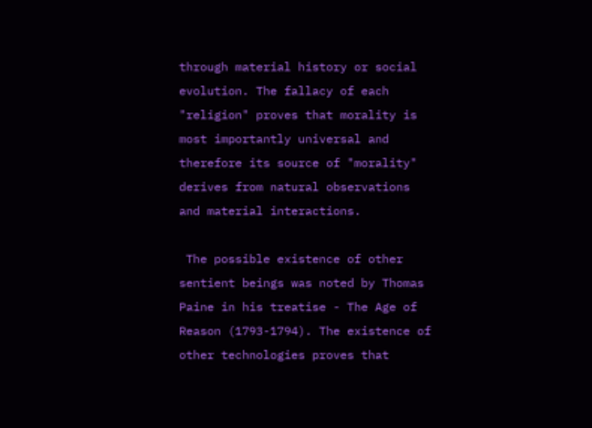through material history or social evolution. The fallacy of each "religion" proves that morality is most importantly universal and therefore its source of "morality" derives from natural observations and material interactions.

 The possible existence of other sentient beings was noted by Thomas Paine in his treatise - The Age of Reason (1793-1794). The existence of other technologies proves that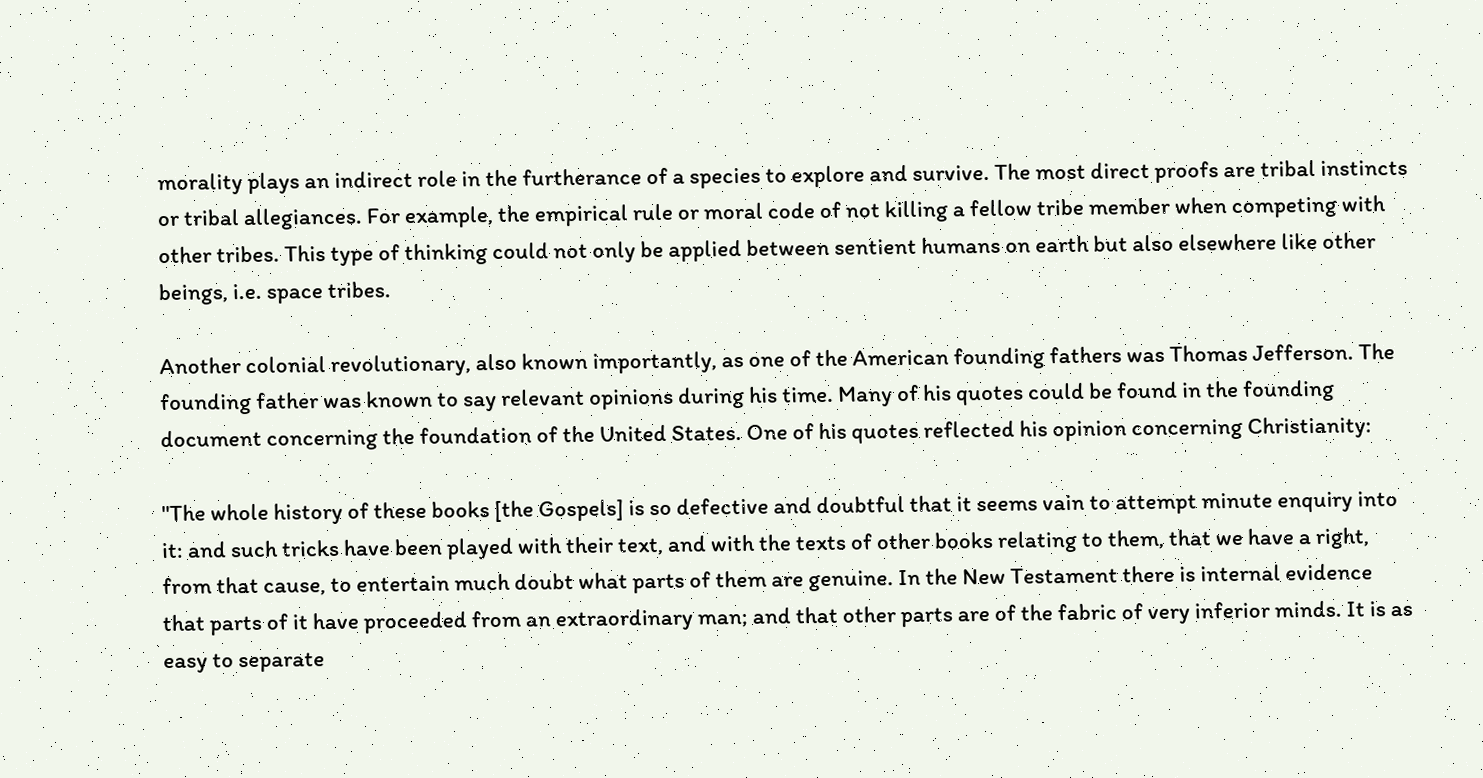morality plays an indirect role in the furtherance of a species to explore and survive. The most direct proofs are tribal instincts or tribal allegiances. For example, the empirical rule or moral code of not killing a fellow tribe member when competing with other tribes. This type of thinking could not only be applied between sentient humans on earth but also elsewhere like other beings, i.e. space tribes.

Another colonial revolutionary, also known importantly, as one of the American founding fathers was Thomas Jefferson. The founding father was known to say relevant opinions during his time. Many of his quotes could be found in the founding document concerning the foundation of the United States. One of his quotes reflected his opinion concerning Christianity:

"The whole history of these books [the Gospels] is so defective and doubtful that it seems vain to attempt minute enquiry into it: and such tricks have been played with their text, and with the texts of other books relating to them, that we have a right, from that cause, to entertain much doubt what parts of them are genuine. In the New Testament there is internal evidence that parts of it have proceeded from an extraordinary man; and that other parts are of the fabric of very inferior minds. It is as easy to separate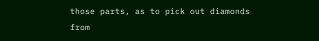those parts, as to pick out diamonds from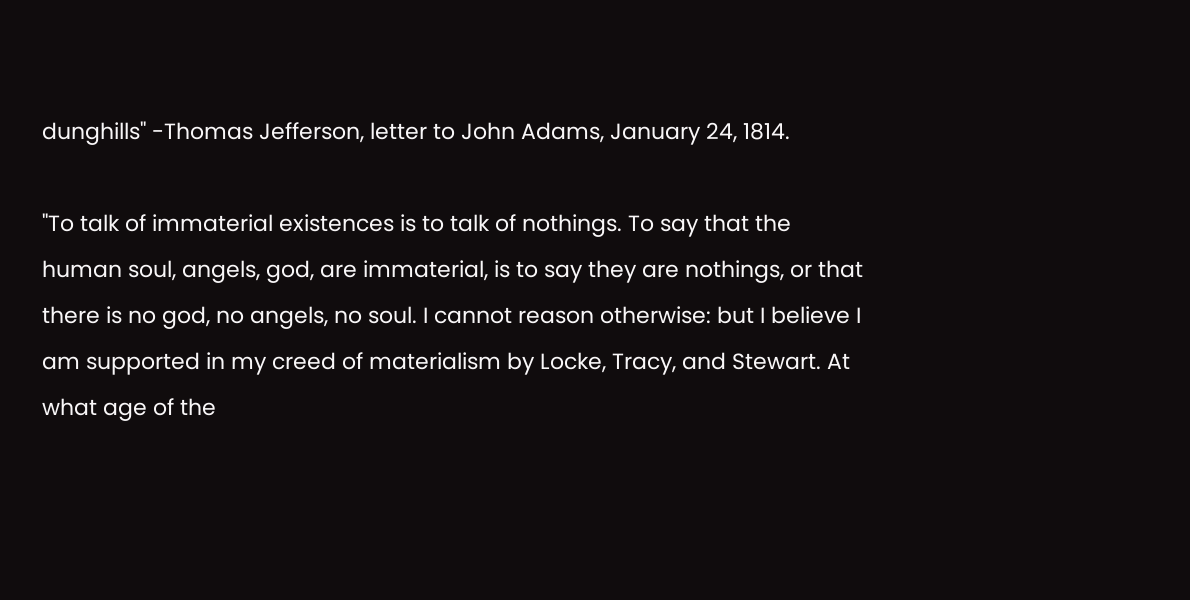dunghills" -Thomas Jefferson, letter to John Adams, January 24, 1814.

"To talk of immaterial existences is to talk of nothings. To say that the human soul, angels, god, are immaterial, is to say they are nothings, or that there is no god, no angels, no soul. I cannot reason otherwise: but I believe I am supported in my creed of materialism by Locke, Tracy, and Stewart. At what age of the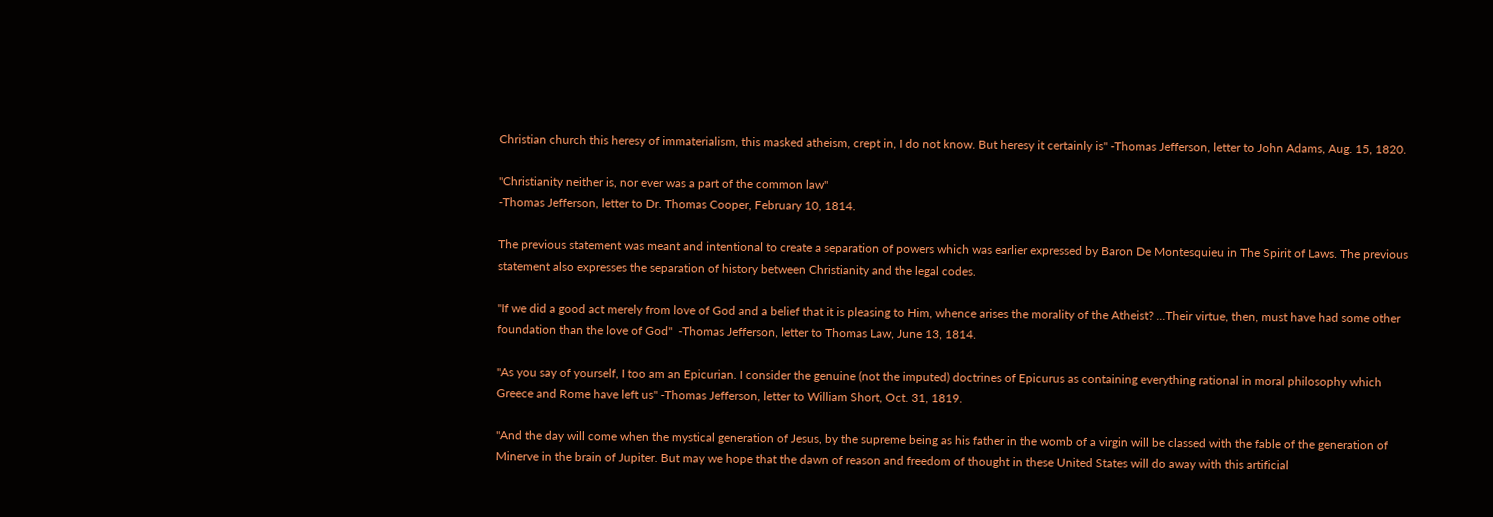Christian church this heresy of immaterialism, this masked atheism, crept in, I do not know. But heresy it certainly is" -Thomas Jefferson, letter to John Adams, Aug. 15, 1820.

"Christianity neither is, nor ever was a part of the common law"
-Thomas Jefferson, letter to Dr. Thomas Cooper, February 10, 1814.

The previous statement was meant and intentional to create a separation of powers which was earlier expressed by Baron De Montesquieu in The Spirit of Laws. The previous statement also expresses the separation of history between Christianity and the legal codes.

"If we did a good act merely from love of God and a belief that it is pleasing to Him, whence arises the morality of the Atheist? ...Their virtue, then, must have had some other foundation than the love of God"  -Thomas Jefferson, letter to Thomas Law, June 13, 1814.

"As you say of yourself, I too am an Epicurian. I consider the genuine (not the imputed) doctrines of Epicurus as containing everything rational in moral philosophy which Greece and Rome have left us" -Thomas Jefferson, letter to William Short, Oct. 31, 1819.

"And the day will come when the mystical generation of Jesus, by the supreme being as his father in the womb of a virgin will be classed with the fable of the generation of Minerve in the brain of Jupiter. But may we hope that the dawn of reason and freedom of thought in these United States will do away with this artificial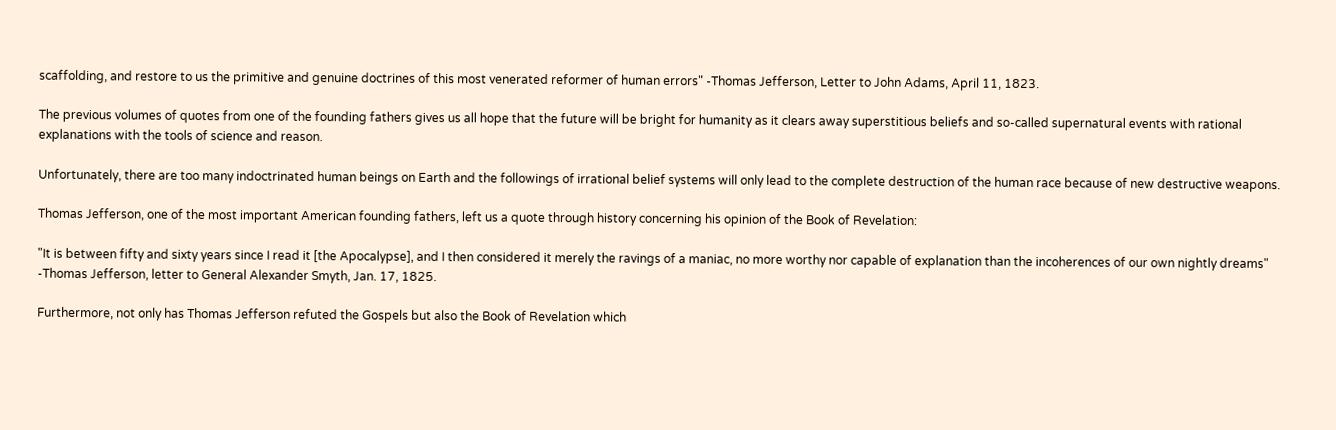scaffolding, and restore to us the primitive and genuine doctrines of this most venerated reformer of human errors" -Thomas Jefferson, Letter to John Adams, April 11, 1823.

The previous volumes of quotes from one of the founding fathers gives us all hope that the future will be bright for humanity as it clears away superstitious beliefs and so-called supernatural events with rational explanations with the tools of science and reason.

Unfortunately, there are too many indoctrinated human beings on Earth and the followings of irrational belief systems will only lead to the complete destruction of the human race because of new destructive weapons.

Thomas Jefferson, one of the most important American founding fathers, left us a quote through history concerning his opinion of the Book of Revelation:

"It is between fifty and sixty years since I read it [the Apocalypse], and I then considered it merely the ravings of a maniac, no more worthy nor capable of explanation than the incoherences of our own nightly dreams" -Thomas Jefferson, letter to General Alexander Smyth, Jan. 17, 1825.

Furthermore, not only has Thomas Jefferson refuted the Gospels but also the Book of Revelation which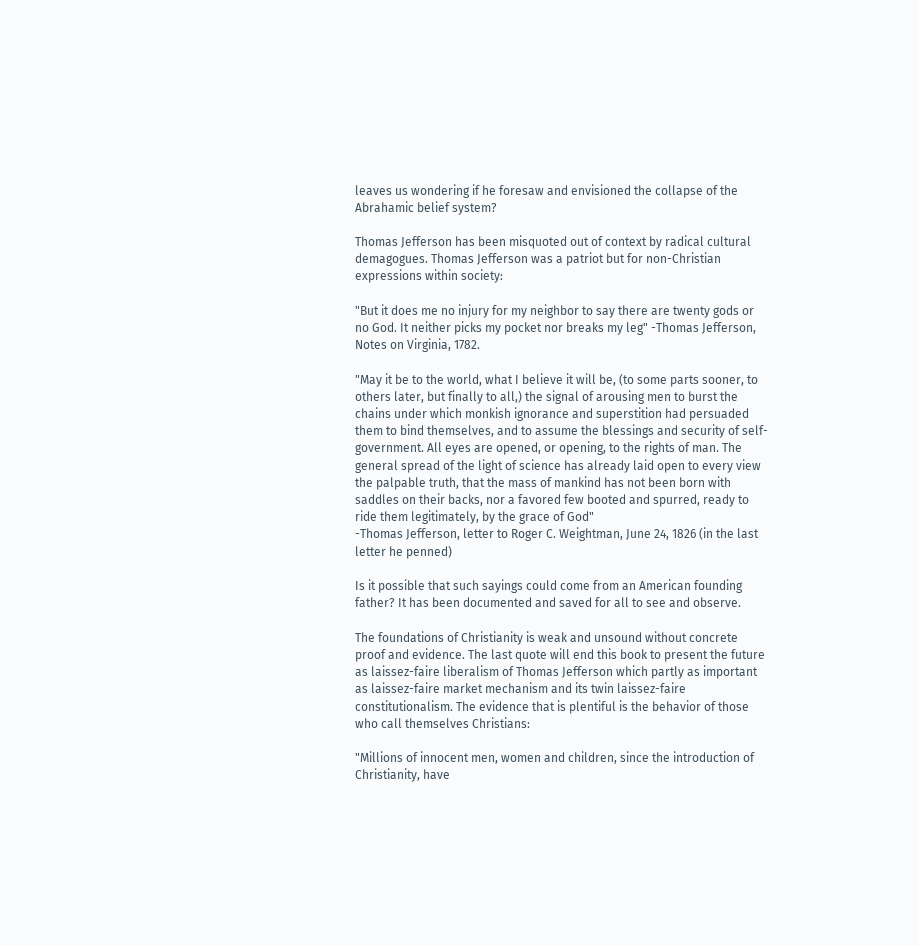leaves us wondering if he foresaw and envisioned the collapse of the Abrahamic belief system?

Thomas Jefferson has been misquoted out of context by radical cultural demagogues. Thomas Jefferson was a patriot but for non-Christian expressions within society:

"But it does me no injury for my neighbor to say there are twenty gods or no God. It neither picks my pocket nor breaks my leg" -Thomas Jefferson, Notes on Virginia, 1782.

"May it be to the world, what I believe it will be, (to some parts sooner, to others later, but finally to all,) the signal of arousing men to burst the chains under which monkish ignorance and superstition had persuaded them to bind themselves, and to assume the blessings and security of self-government. All eyes are opened, or opening, to the rights of man. The general spread of the light of science has already laid open to every view the palpable truth, that the mass of mankind has not been born with saddles on their backs, nor a favored few booted and spurred, ready to ride them legitimately, by the grace of God"
-Thomas Jefferson, letter to Roger C. Weightman, June 24, 1826 (in the last letter he penned)

Is it possible that such sayings could come from an American founding father? It has been documented and saved for all to see and observe.

The foundations of Christianity is weak and unsound without concrete proof and evidence. The last quote will end this book to present the future as laissez-faire liberalism of Thomas Jefferson which partly as important as laissez-faire market mechanism and its twin laissez-faire constitutionalism. The evidence that is plentiful is the behavior of those who call themselves Christians:

"Millions of innocent men, women and children, since the introduction of Christianity, have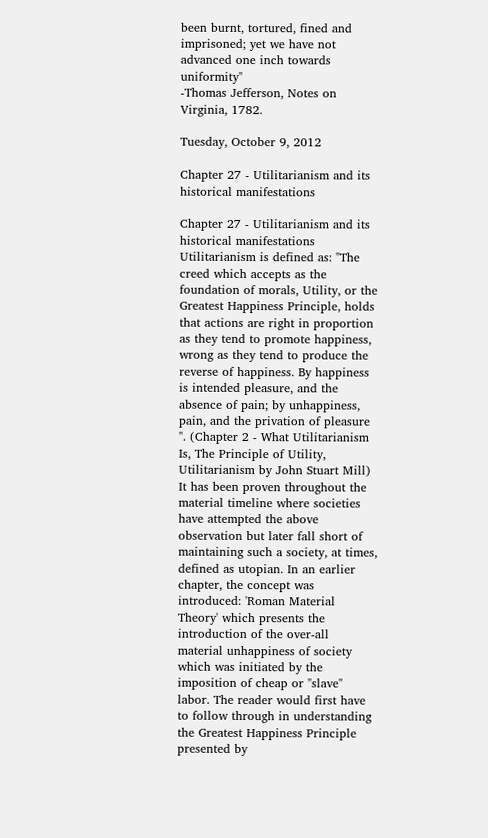been burnt, tortured, fined and imprisoned; yet we have not advanced one inch towards uniformity"
-Thomas Jefferson, Notes on Virginia, 1782.

Tuesday, October 9, 2012

Chapter 27 - Utilitarianism and its historical manifestations

Chapter 27 - Utilitarianism and its historical manifestations
Utilitarianism is defined as: "The creed which accepts as the foundation of morals, Utility, or the Greatest Happiness Principle, holds that actions are right in proportion as they tend to promote happiness, wrong as they tend to produce the reverse of happiness. By happiness is intended pleasure, and the absence of pain; by unhappiness, pain, and the privation of pleasure ". (Chapter 2 - What Utilitarianism Is, The Principle of Utility, Utilitarianism by John Stuart Mill)
It has been proven throughout the material timeline where societies have attempted the above observation but later fall short of maintaining such a society, at times, defined as utopian. In an earlier chapter, the concept was introduced: 'Roman Material Theory' which presents the introduction of the over-all material unhappiness of society which was initiated by the imposition of cheap or "slave" labor. The reader would first have to follow through in understanding the Greatest Happiness Principle presented by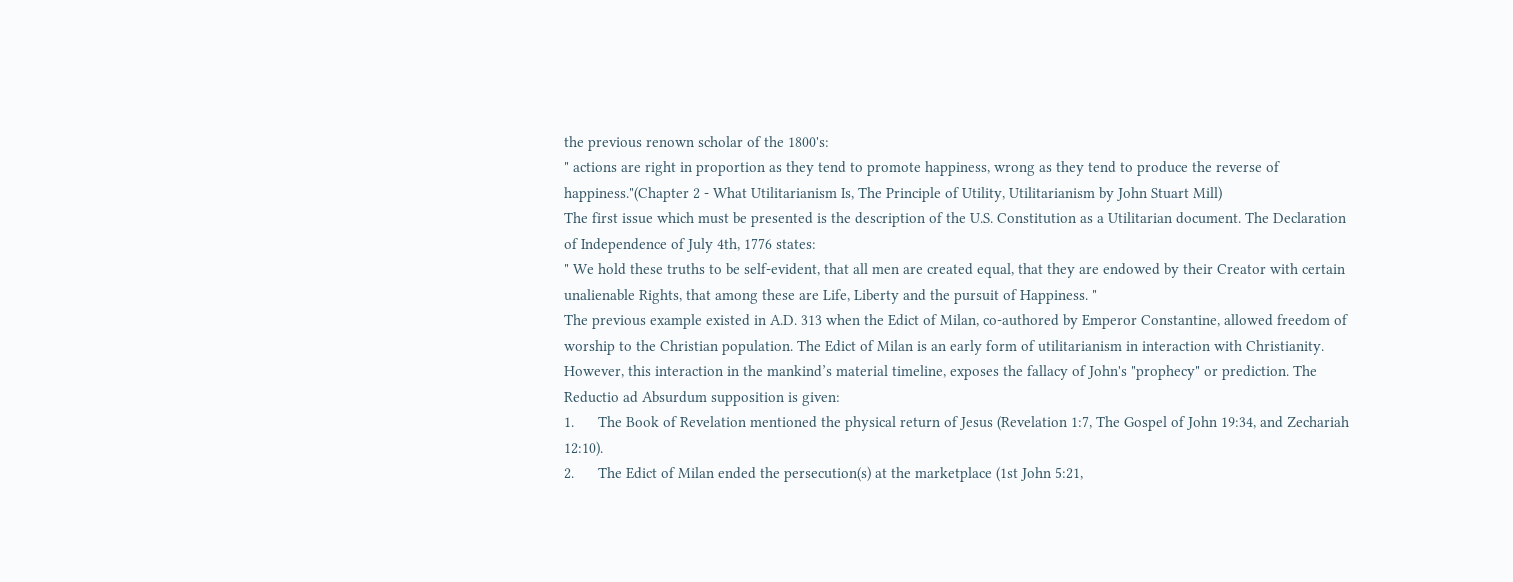the previous renown scholar of the 1800's:
" actions are right in proportion as they tend to promote happiness, wrong as they tend to produce the reverse of happiness."(Chapter 2 - What Utilitarianism Is, The Principle of Utility, Utilitarianism by John Stuart Mill)
The first issue which must be presented is the description of the U.S. Constitution as a Utilitarian document. The Declaration of Independence of July 4th, 1776 states:
" We hold these truths to be self-evident, that all men are created equal, that they are endowed by their Creator with certain unalienable Rights, that among these are Life, Liberty and the pursuit of Happiness. "
The previous example existed in A.D. 313 when the Edict of Milan, co-authored by Emperor Constantine, allowed freedom of worship to the Christian population. The Edict of Milan is an early form of utilitarianism in interaction with Christianity. However, this interaction in the mankind’s material timeline, exposes the fallacy of John's "prophecy" or prediction. The Reductio ad Absurdum supposition is given:
1.      The Book of Revelation mentioned the physical return of Jesus (Revelation 1:7, The Gospel of John 19:34, and Zechariah 12:10).
2.      The Edict of Milan ended the persecution(s) at the marketplace (1st John 5:21,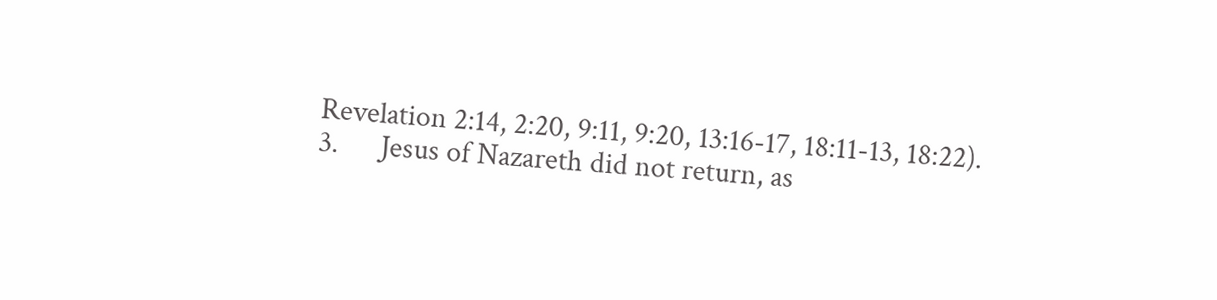Revelation 2:14, 2:20, 9:11, 9:20, 13:16-17, 18:11-13, 18:22).
3.      Jesus of Nazareth did not return, as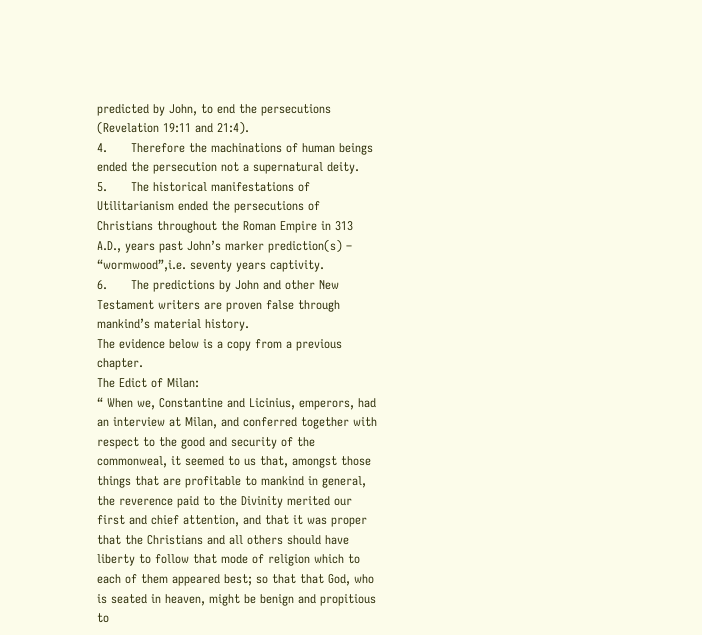predicted by John, to end the persecutions (Revelation 19:11 and 21:4).
4.      Therefore the machinations of human beings ended the persecution not a supernatural deity.
5.      The historical manifestations of Utilitarianism ended the persecutions of Christians throughout the Roman Empire in 313 A.D., years past John’s marker prediction(s) – “wormwood”,i.e. seventy years captivity.
6.      The predictions by John and other New Testament writers are proven false through mankind’s material history.
The evidence below is a copy from a previous chapter.
The Edict of Milan:
“ When we, Constantine and Licinius, emperors, had an interview at Milan, and conferred together with respect to the good and security of the commonweal, it seemed to us that, amongst those things that are profitable to mankind in general, the reverence paid to the Divinity merited our first and chief attention, and that it was proper that the Christians and all others should have liberty to follow that mode of religion which to each of them appeared best; so that that God, who is seated in heaven, might be benign and propitious to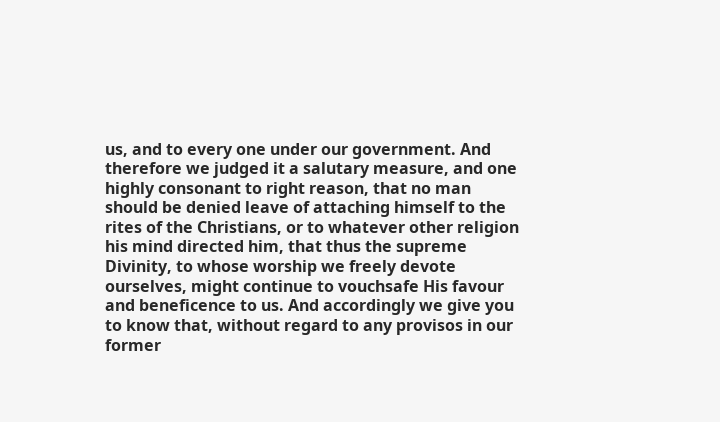us, and to every one under our government. And therefore we judged it a salutary measure, and one highly consonant to right reason, that no man should be denied leave of attaching himself to the rites of the Christians, or to whatever other religion his mind directed him, that thus the supreme Divinity, to whose worship we freely devote ourselves, might continue to vouchsafe His favour and beneficence to us. And accordingly we give you to know that, without regard to any provisos in our former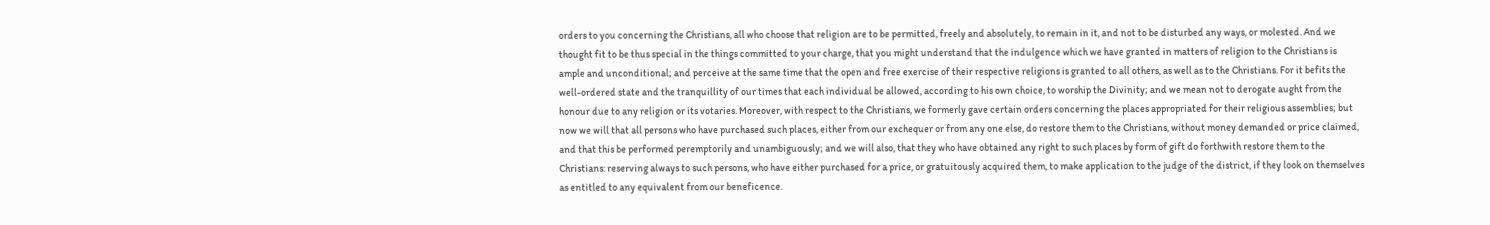orders to you concerning the Christians, all who choose that religion are to be permitted, freely and absolutely, to remain in it, and not to be disturbed any ways, or molested. And we thought fit to be thus special in the things committed to your charge, that you might understand that the indulgence which we have granted in matters of religion to the Christians is ample and unconditional; and perceive at the same time that the open and free exercise of their respective religions is granted to all others, as well as to the Christians. For it befits the well-ordered state and the tranquillity of our times that each individual be allowed, according to his own choice, to worship the Divinity; and we mean not to derogate aught from the honour due to any religion or its votaries. Moreover, with respect to the Christians, we formerly gave certain orders concerning the places appropriated for their religious assemblies; but now we will that all persons who have purchased such places, either from our exchequer or from any one else, do restore them to the Christians, without money demanded or price claimed, and that this be performed peremptorily and unambiguously; and we will also, that they who have obtained any right to such places by form of gift do forthwith restore them to the Christians: reserving always to such persons, who have either purchased for a price, or gratuitously acquired them, to make application to the judge of the district, if they look on themselves as entitled to any equivalent from our beneficence.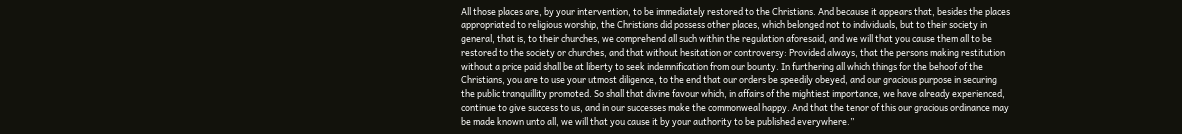All those places are, by your intervention, to be immediately restored to the Christians. And because it appears that, besides the places appropriated to religious worship, the Christians did possess other places, which belonged not to individuals, but to their society in general, that is, to their churches, we comprehend all such within the regulation aforesaid, and we will that you cause them all to be restored to the society or churches, and that without hesitation or controversy: Provided always, that the persons making restitution without a price paid shall be at liberty to seek indemnification from our bounty. In furthering all which things for the behoof of the Christians, you are to use your utmost diligence, to the end that our orders be speedily obeyed, and our gracious purpose in securing the public tranquillity promoted. So shall that divine favour which, in affairs of the mightiest importance, we have already experienced, continue to give success to us, and in our successes make the commonweal happy. And that the tenor of this our gracious ordinance may be made known unto all, we will that you cause it by your authority to be published everywhere.”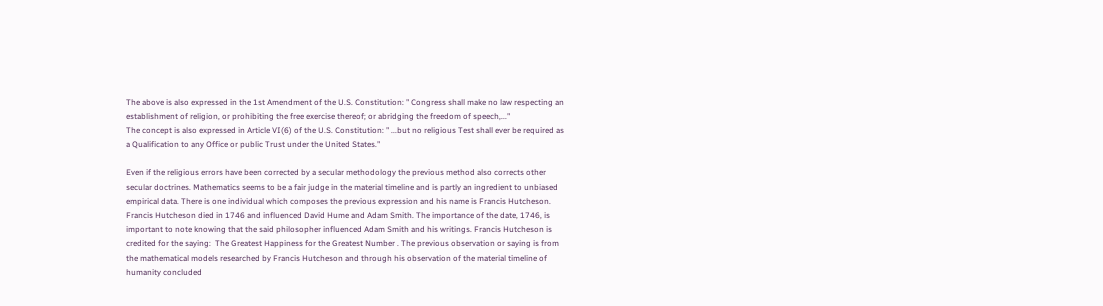The above is also expressed in the 1st Amendment of the U.S. Constitution: " Congress shall make no law respecting an establishment of religion, or prohibiting the free exercise thereof; or abridging the freedom of speech,..."
The concept is also expressed in Article VI(6) of the U.S. Constitution: " ...but no religious Test shall ever be required as a Qualification to any Office or public Trust under the United States."

Even if the religious errors have been corrected by a secular methodology the previous method also corrects other secular doctrines. Mathematics seems to be a fair judge in the material timeline and is partly an ingredient to unbiased empirical data. There is one individual which composes the previous expression and his name is Francis Hutcheson. Francis Hutcheson died in 1746 and influenced David Hume and Adam Smith. The importance of the date, 1746, is important to note knowing that the said philosopher influenced Adam Smith and his writings. Francis Hutcheson is credited for the saying:  The Greatest Happiness for the Greatest Number . The previous observation or saying is from the mathematical models researched by Francis Hutcheson and through his observation of the material timeline of humanity concluded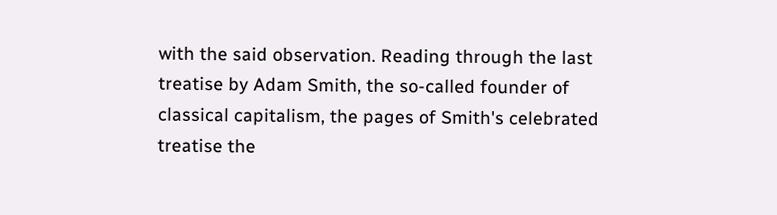with the said observation. Reading through the last treatise by Adam Smith, the so-called founder of classical capitalism, the pages of Smith's celebrated treatise the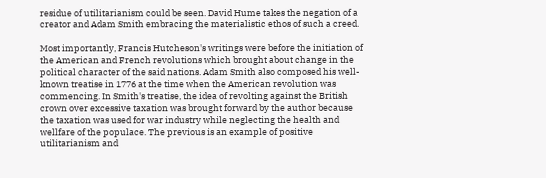residue of utilitarianism could be seen. David Hume takes the negation of a creator and Adam Smith embracing the materialistic ethos of such a creed.

Most importantly, Francis Hutcheson's writings were before the initiation of the American and French revolutions which brought about change in the political character of the said nations. Adam Smith also composed his well-known treatise in 1776 at the time when the American revolution was commencing. In Smith's treatise, the idea of revolting against the British crown over excessive taxation was brought forward by the author because the taxation was used for war industry while neglecting the health and wellfare of the populace. The previous is an example of positive utilitarianism and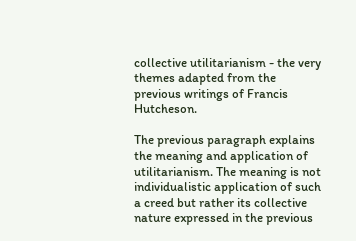collective utilitarianism - the very themes adapted from the previous writings of Francis Hutcheson.

The previous paragraph explains the meaning and application of utilitarianism. The meaning is not individualistic application of such a creed but rather its collective nature expressed in the previous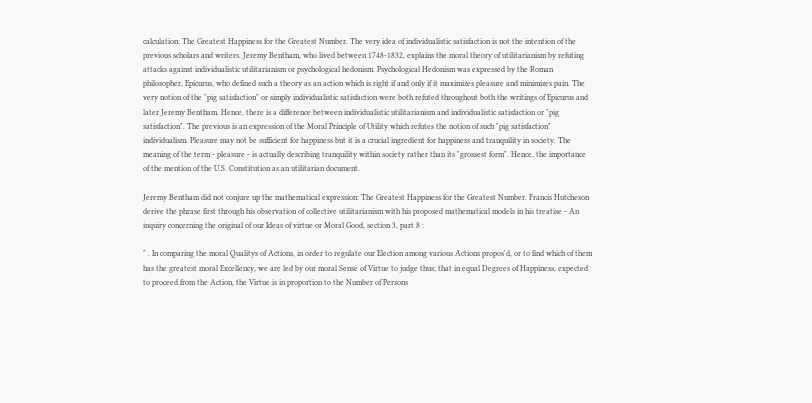calculation: The Greatest Happiness for the Greatest Number. The very idea of individualistic satisfaction is not the intention of the previous scholars and writers. Jeremy Bentham, who lived between 1748-1832, explains the moral theory of utilitarianism by refuting attacks against individualistic utilitarianism or psychological hedonism. Psychological Hedonism was expressed by the Roman philosopher, Epicurus, who defined such a theory as an action which is right if and only if it maximizes pleasure and minimizes pain. The very notion of the "pig satisfaction" or simply individualistic satisfaction were both refuted throughout both the writings of Epicurus and later Jeremy Bentham. Hence, there is a difference between individualistic utilitarianism and individualistic satisfaction or "pig satisfaction". The previous is an expression of the Moral Principle of Utility which refutes the notion of such "pig satisfaction" individualism. Pleasure may not be sufficient for happiness but it is a crucial ingredient for happiness and tranquility in society. The meaning of the term - pleasure - is actually describing tranquility within society rather than its "grossest form". Hence, the importance of the mention of the U.S. Constitution as an utilitarian document.

Jeremy Bentham did not conjure up the mathematical expression: The Greatest Happiness for the Greatest Number. Francis Hutcheson derive the phrase first through his observation of collective utilitarianism with his proposed mathematical models in his treatise - An inquiry concerning the original of our Ideas of virtue or Moral Good, section 3, part 8 :

" . In comparing the moral Qualitys of Actions, in order to regulate our Election among various Actions propos'd, or to find which of them has the greatest moral Excellency, we are led by our moral Sense of Virtue to judge thus; that in equal Degrees of Happiness, expected to proceed from the Action, the Virtue is in proportion to the Number of Persons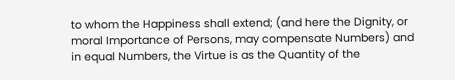to whom the Happiness shall extend; (and here the Dignity, or moral Importance of Persons, may compensate Numbers) and in equal Numbers, the Virtue is as the Quantity of the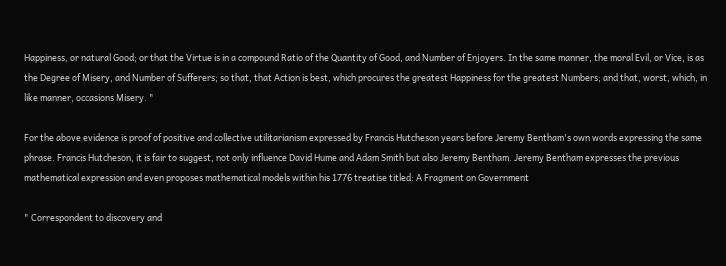Happiness, or natural Good; or that the Virtue is in a compound Ratio of the Quantity of Good, and Number of Enjoyers. In the same manner, the moral Evil, or Vice, is as the Degree of Misery, and Number of Sufferers; so that, that Action is best, which procures the greatest Happiness for the greatest Numbers; and that, worst, which, in like manner, occasions Misery. "

For the above evidence is proof of positive and collective utilitarianism expressed by Francis Hutcheson years before Jeremy Bentham's own words expressing the same phrase. Francis Hutcheson, it is fair to suggest, not only influence David Hume and Adam Smith but also Jeremy Bentham. Jeremy Bentham expresses the previous mathematical expression and even proposes mathematical models within his 1776 treatise titled: A Fragment on Government

" Correspondent to discovery and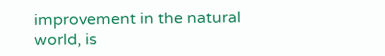improvement in the natural world, is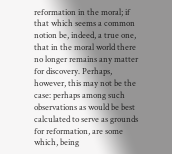reformation in the moral; if that which seems a common notion be, indeed, a true one, that in the moral world there no longer remains any matter for discovery. Perhaps, however, this may not be the case: perhaps among such observations as would be best calculated to serve as grounds for reformation, are some which, being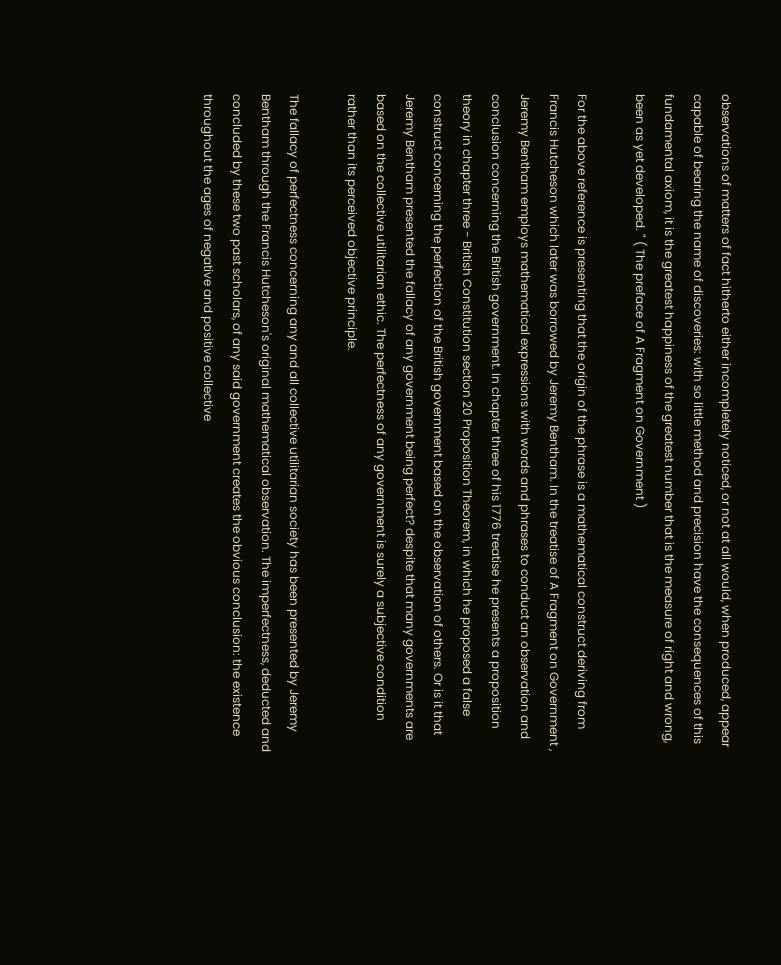observations of matters of fact hitherto either incompletely noticed, or not at all would, when produced, appear capable of bearing the name of discoveries: with so little method and precision have the consequences of this fundamental axiom, it is the greatest happiness of the greatest number that is the measure of right and wrong, been as yet developed. " ( The preface of A Fragment on Government )

For the above reference is presenting that the origin of the phrase is a mathematical construct deriving from Francis Hutcheson which later was borrowed by Jeremy Bentham. In the treatise of A Fragment on Government , Jeremy Bentham employs mathematical expressions with words and phrases to conduct an observation and conclusion concerning the British government. In chapter three of his 1776 treatise he presents a proposition theory in chapter three - British Constitution section 20 Proposition Theorem, in which he proposed a false construct concerning the perfection of the British government based on the observation of others. Or is it that Jeremy Bentham presented the fallacy of any government being perfect? despite that many governments are based on the collective utilitarian ethic. The perfectness of any government is surely a subjective condition rather than its perceived objective principle.

The fallacy of perfectness concerning any and all collective utilitarian society has been presented by Jeremy Bentham through the Francis Hutcheson's original mathematical observation. The imperfectness, deducted and concluded by these two past scholars, of any said government creates the obvious conclusion: the existence throughout the ages of negative and positive collective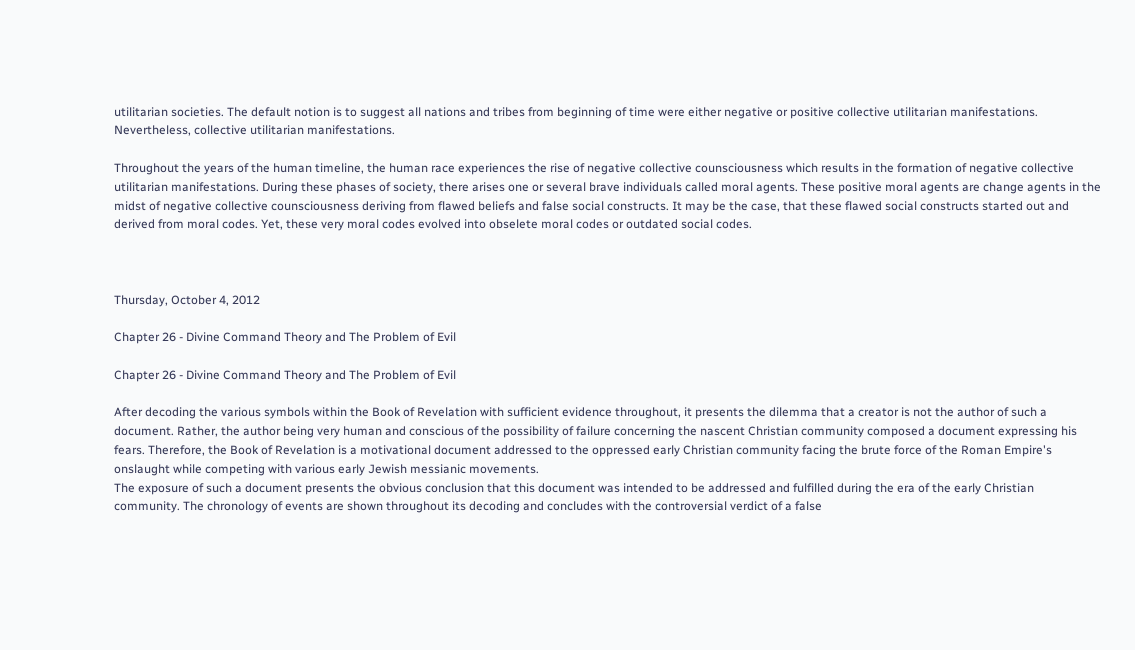utilitarian societies. The default notion is to suggest all nations and tribes from beginning of time were either negative or positive collective utilitarian manifestations. Nevertheless, collective utilitarian manifestations.

Throughout the years of the human timeline, the human race experiences the rise of negative collective counsciousness which results in the formation of negative collective utilitarian manifestations. During these phases of society, there arises one or several brave individuals called moral agents. These positive moral agents are change agents in the midst of negative collective counsciousness deriving from flawed beliefs and false social constructs. It may be the case, that these flawed social constructs started out and derived from moral codes. Yet, these very moral codes evolved into obselete moral codes or outdated social codes.



Thursday, October 4, 2012

Chapter 26 - Divine Command Theory and The Problem of Evil

Chapter 26 - Divine Command Theory and The Problem of Evil

After decoding the various symbols within the Book of Revelation with sufficient evidence throughout, it presents the dilemma that a creator is not the author of such a document. Rather, the author being very human and conscious of the possibility of failure concerning the nascent Christian community composed a document expressing his fears. Therefore, the Book of Revelation is a motivational document addressed to the oppressed early Christian community facing the brute force of the Roman Empire's onslaught while competing with various early Jewish messianic movements.
The exposure of such a document presents the obvious conclusion that this document was intended to be addressed and fulfilled during the era of the early Christian community. The chronology of events are shown throughout its decoding and concludes with the controversial verdict of a false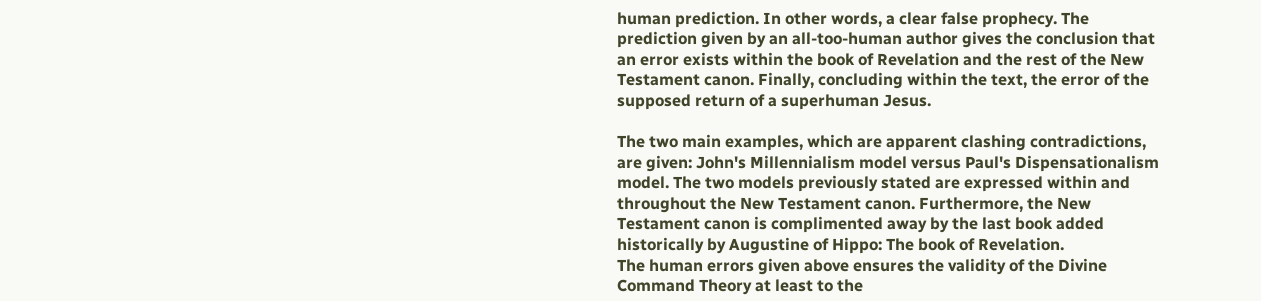human prediction. In other words, a clear false prophecy. The prediction given by an all-too-human author gives the conclusion that an error exists within the book of Revelation and the rest of the New Testament canon. Finally, concluding within the text, the error of the supposed return of a superhuman Jesus.

The two main examples, which are apparent clashing contradictions, are given: John's Millennialism model versus Paul's Dispensationalism model. The two models previously stated are expressed within and throughout the New Testament canon. Furthermore, the New Testament canon is complimented away by the last book added historically by Augustine of Hippo: The book of Revelation.
The human errors given above ensures the validity of the Divine Command Theory at least to the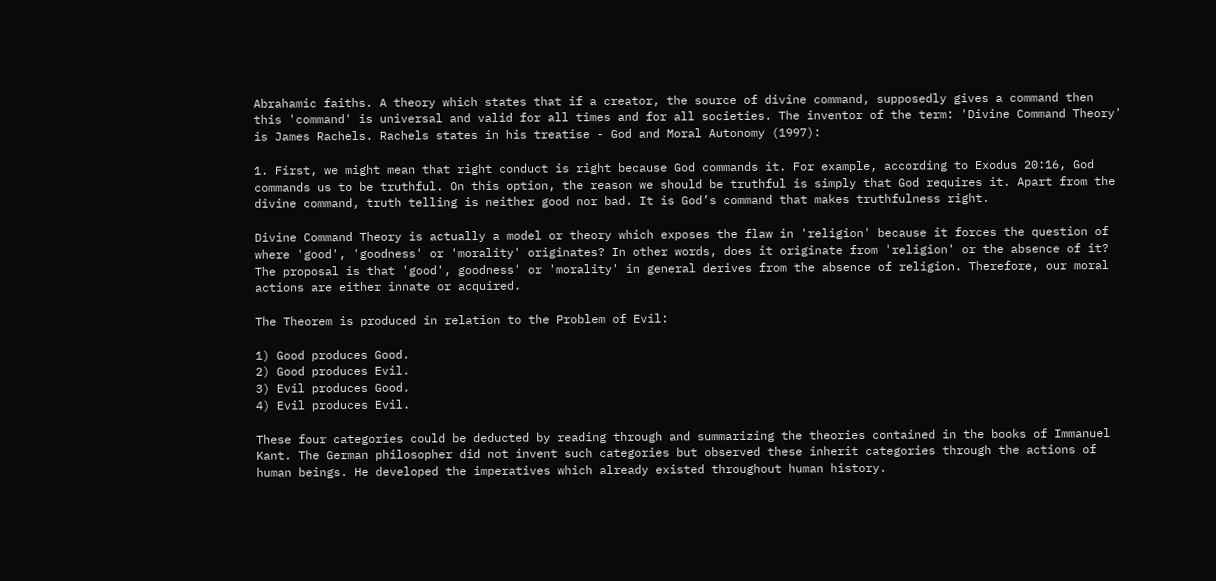Abrahamic faiths. A theory which states that if a creator, the source of divine command, supposedly gives a command then this 'command' is universal and valid for all times and for all societies. The inventor of the term: 'Divine Command Theory' is James Rachels. Rachels states in his treatise - God and Moral Autonomy (1997):

1. First, we might mean that right conduct is right because God commands it. For example, according to Exodus 20:16, God commands us to be truthful. On this option, the reason we should be truthful is simply that God requires it. Apart from the divine command, truth telling is neither good nor bad. It is God’s command that makes truthfulness right.

Divine Command Theory is actually a model or theory which exposes the flaw in 'religion' because it forces the question of where 'good', 'goodness' or 'morality' originates? In other words, does it originate from 'religion' or the absence of it? The proposal is that 'good', goodness' or 'morality' in general derives from the absence of religion. Therefore, our moral actions are either innate or acquired.

The Theorem is produced in relation to the Problem of Evil:

1) Good produces Good.
2) Good produces Evil.
3) Evil produces Good.
4) Evil produces Evil.

These four categories could be deducted by reading through and summarizing the theories contained in the books of Immanuel Kant. The German philosopher did not invent such categories but observed these inherit categories through the actions of human beings. He developed the imperatives which already existed throughout human history.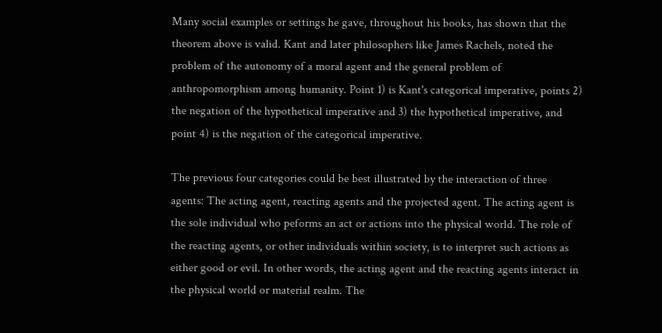Many social examples or settings he gave, throughout his books, has shown that the theorem above is valid. Kant and later philosophers like James Rachels, noted the problem of the autonomy of a moral agent and the general problem of anthropomorphism among humanity. Point 1) is Kant's categorical imperative, points 2) the negation of the hypothetical imperative and 3) the hypothetical imperative, and point 4) is the negation of the categorical imperative.

The previous four categories could be best illustrated by the interaction of three agents: The acting agent, reacting agents and the projected agent. The acting agent is the sole individual who peforms an act or actions into the physical world. The role of the reacting agents, or other individuals within society, is to interpret such actions as either good or evil. In other words, the acting agent and the reacting agents interact in the physical world or material realm. The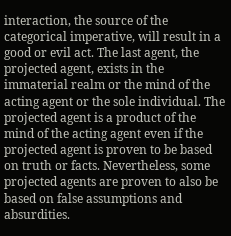interaction, the source of the categorical imperative, will result in a good or evil act. The last agent, the projected agent, exists in the immaterial realm or the mind of the acting agent or the sole individual. The projected agent is a product of the mind of the acting agent even if the projected agent is proven to be based on truth or facts. Nevertheless, some projected agents are proven to also be based on false assumptions and absurdities.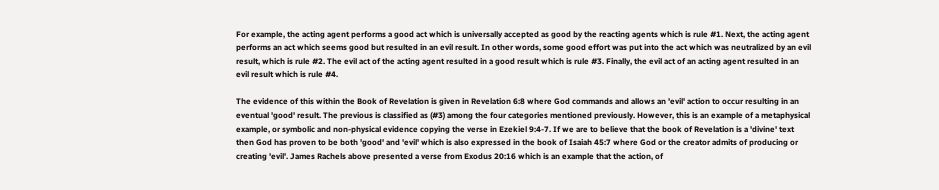For example, the acting agent performs a good act which is universally accepted as good by the reacting agents which is rule #1. Next, the acting agent performs an act which seems good but resulted in an evil result. In other words, some good effort was put into the act which was neutralized by an evil result, which is rule #2. The evil act of the acting agent resulted in a good result which is rule #3. Finally, the evil act of an acting agent resulted in an evil result which is rule #4.

The evidence of this within the Book of Revelation is given in Revelation 6:8 where God commands and allows an 'evil' action to occur resulting in an eventual 'good' result. The previous is classified as (#3) among the four categories mentioned previously. However, this is an example of a metaphysical example, or symbolic and non-physical evidence copying the verse in Ezekiel 9:4-7. If we are to believe that the book of Revelation is a 'divine' text then God has proven to be both 'good' and 'evil' which is also expressed in the book of Isaiah 45:7 where God or the creator admits of producing or creating 'evil'. James Rachels above presented a verse from Exodus 20:16 which is an example that the action, of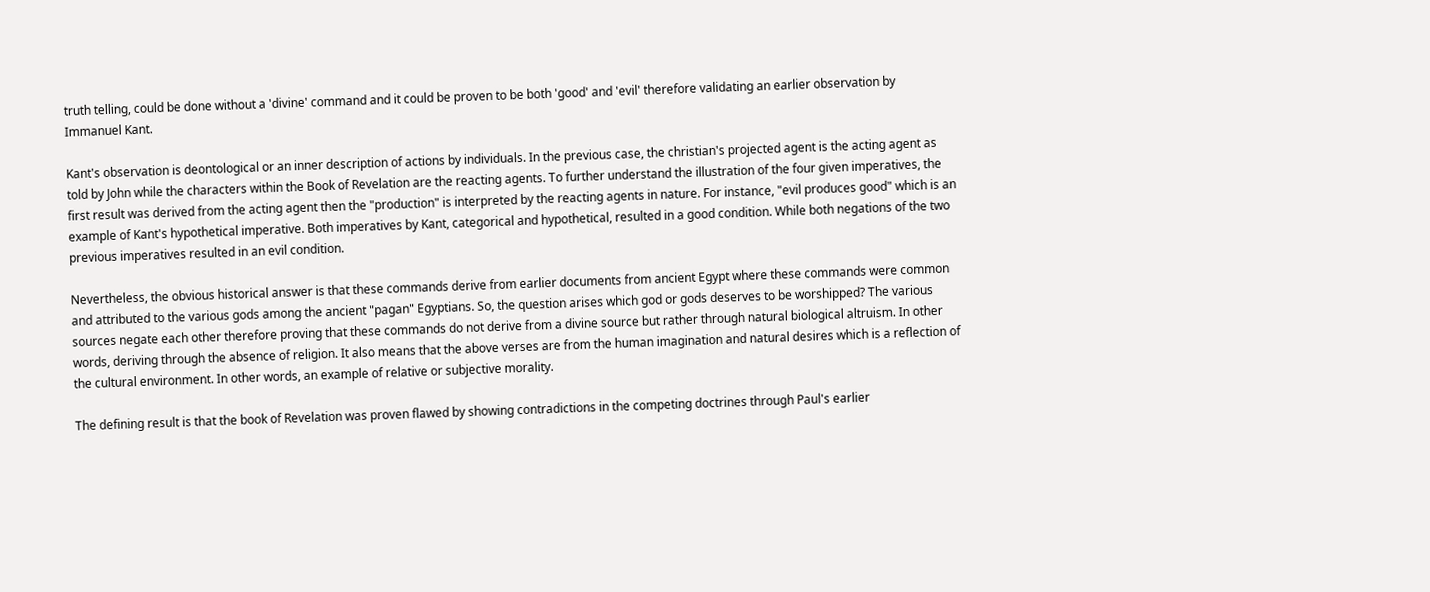truth telling, could be done without a 'divine' command and it could be proven to be both 'good' and 'evil' therefore validating an earlier observation by Immanuel Kant.

Kant's observation is deontological or an inner description of actions by individuals. In the previous case, the christian's projected agent is the acting agent as told by John while the characters within the Book of Revelation are the reacting agents. To further understand the illustration of the four given imperatives, the first result was derived from the acting agent then the "production" is interpreted by the reacting agents in nature. For instance, "evil produces good" which is an example of Kant's hypothetical imperative. Both imperatives by Kant, categorical and hypothetical, resulted in a good condition. While both negations of the two previous imperatives resulted in an evil condition.

Nevertheless, the obvious historical answer is that these commands derive from earlier documents from ancient Egypt where these commands were common and attributed to the various gods among the ancient "pagan" Egyptians. So, the question arises which god or gods deserves to be worshipped? The various sources negate each other therefore proving that these commands do not derive from a divine source but rather through natural biological altruism. In other words, deriving through the absence of religion. It also means that the above verses are from the human imagination and natural desires which is a reflection of the cultural environment. In other words, an example of relative or subjective morality.

The defining result is that the book of Revelation was proven flawed by showing contradictions in the competing doctrines through Paul's earlier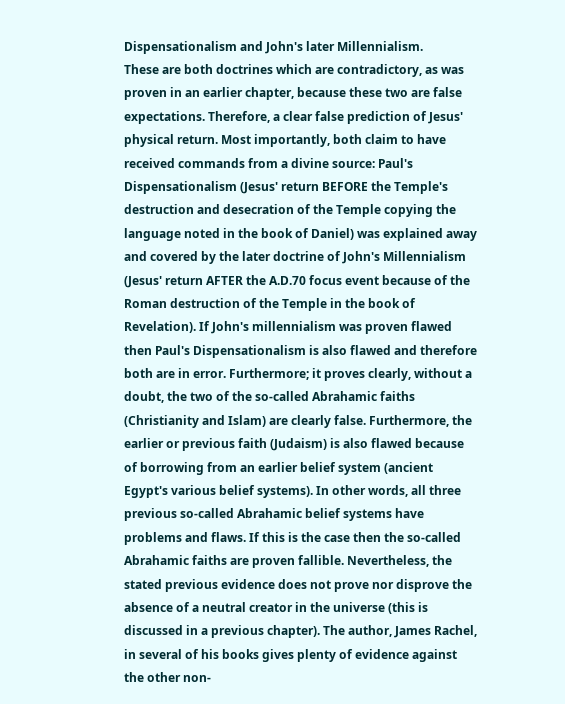Dispensationalism and John's later Millennialism.
These are both doctrines which are contradictory, as was proven in an earlier chapter, because these two are false expectations. Therefore, a clear false prediction of Jesus' physical return. Most importantly, both claim to have received commands from a divine source: Paul's Dispensationalism (Jesus' return BEFORE the Temple's destruction and desecration of the Temple copying the language noted in the book of Daniel) was explained away and covered by the later doctrine of John's Millennialism (Jesus' return AFTER the A.D.70 focus event because of the Roman destruction of the Temple in the book of Revelation). If John's millennialism was proven flawed then Paul's Dispensationalism is also flawed and therefore both are in error. Furthermore; it proves clearly, without a doubt, the two of the so-called Abrahamic faiths (Christianity and Islam) are clearly false. Furthermore, the earlier or previous faith (Judaism) is also flawed because of borrowing from an earlier belief system (ancient Egypt's various belief systems). In other words, all three previous so-called Abrahamic belief systems have problems and flaws. If this is the case then the so-called Abrahamic faiths are proven fallible. Nevertheless, the stated previous evidence does not prove nor disprove the absence of a neutral creator in the universe (this is discussed in a previous chapter). The author, James Rachel, in several of his books gives plenty of evidence against the other non-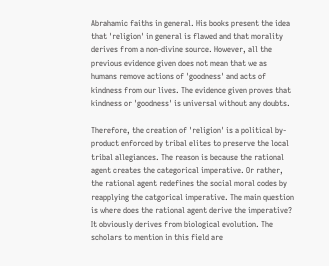Abrahamic faiths in general. His books present the idea that 'religion' in general is flawed and that morality derives from a non-divine source. However, all the previous evidence given does not mean that we as humans remove actions of 'goodness' and acts of kindness from our lives. The evidence given proves that kindness or 'goodness' is universal without any doubts.

Therefore, the creation of 'religion' is a political by-product enforced by tribal elites to preserve the local tribal allegiances. The reason is because the rational agent creates the categorical imperative. Or rather, the rational agent redefines the social moral codes by reapplying the catgorical imperative. The main question is where does the rational agent derive the imperative? It obviously derives from biological evolution. The scholars to mention in this field are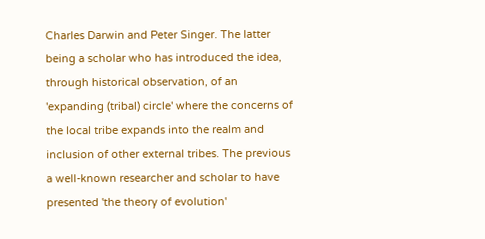Charles Darwin and Peter Singer. The latter being a scholar who has introduced the idea, through historical observation, of an 'expanding (tribal) circle' where the concerns of the local tribe expands into the realm and inclusion of other external tribes. The previous a well-known researcher and scholar to have presented 'the theory of evolution'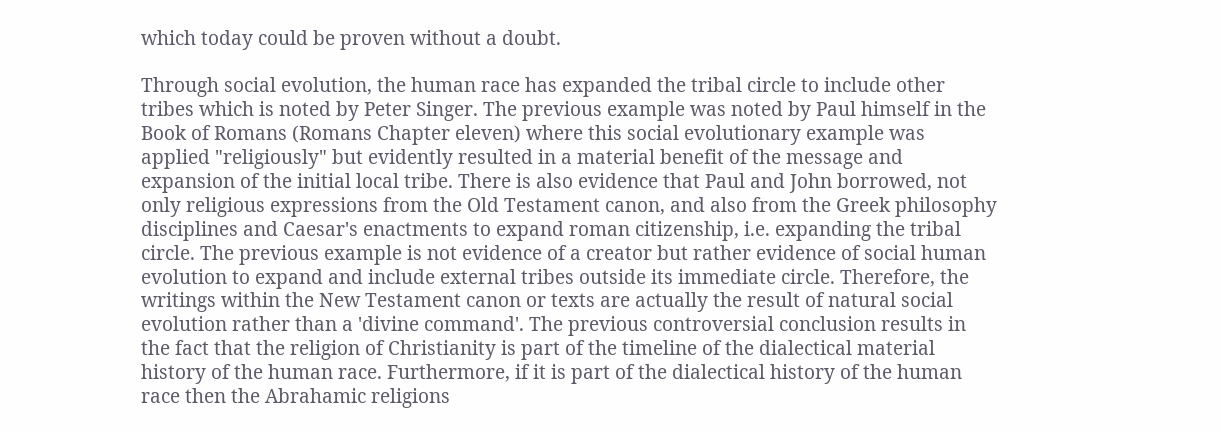which today could be proven without a doubt.

Through social evolution, the human race has expanded the tribal circle to include other tribes which is noted by Peter Singer. The previous example was noted by Paul himself in the Book of Romans (Romans Chapter eleven) where this social evolutionary example was applied "religiously" but evidently resulted in a material benefit of the message and expansion of the initial local tribe. There is also evidence that Paul and John borrowed, not only religious expressions from the Old Testament canon, and also from the Greek philosophy disciplines and Caesar's enactments to expand roman citizenship, i.e. expanding the tribal circle. The previous example is not evidence of a creator but rather evidence of social human evolution to expand and include external tribes outside its immediate circle. Therefore, the writings within the New Testament canon or texts are actually the result of natural social evolution rather than a 'divine command'. The previous controversial conclusion results in the fact that the religion of Christianity is part of the timeline of the dialectical material history of the human race. Furthermore, if it is part of the dialectical history of the human race then the Abrahamic religions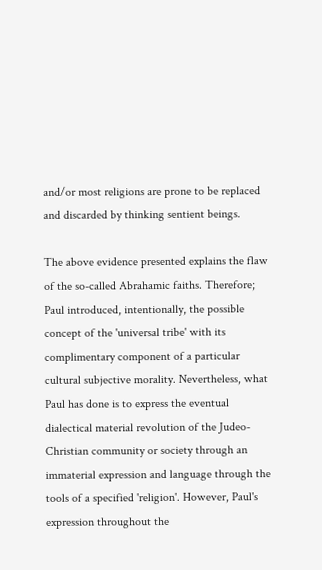and/or most religions are prone to be replaced and discarded by thinking sentient beings.

The above evidence presented explains the flaw of the so-called Abrahamic faiths. Therefore; Paul introduced, intentionally, the possible concept of the 'universal tribe' with its complimentary component of a particular cultural subjective morality. Nevertheless, what Paul has done is to express the eventual dialectical material revolution of the Judeo-Christian community or society through an immaterial expression and language through the tools of a specified 'religion'. However, Paul's expression throughout the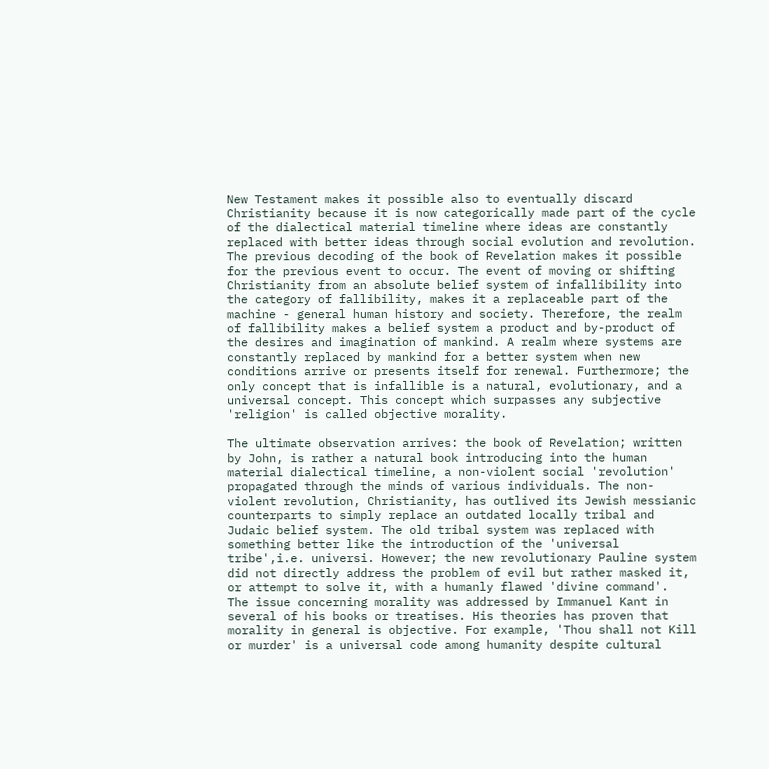New Testament makes it possible also to eventually discard Christianity because it is now categorically made part of the cycle of the dialectical material timeline where ideas are constantly replaced with better ideas through social evolution and revolution. The previous decoding of the book of Revelation makes it possible for the previous event to occur. The event of moving or shifting Christianity from an absolute belief system of infallibility into the category of fallibility, makes it a replaceable part of the machine - general human history and society. Therefore, the realm of fallibility makes a belief system a product and by-product of the desires and imagination of mankind. A realm where systems are constantly replaced by mankind for a better system when new conditions arrive or presents itself for renewal. Furthermore; the only concept that is infallible is a natural, evolutionary, and a universal concept. This concept which surpasses any subjective 'religion' is called objective morality.

The ultimate observation arrives: the book of Revelation; written by John, is rather a natural book introducing into the human material dialectical timeline, a non-violent social 'revolution' propagated through the minds of various individuals. The non-violent revolution, Christianity, has outlived its Jewish messianic counterparts to simply replace an outdated locally tribal and Judaic belief system. The old tribal system was replaced with something better like the introduction of the 'universal tribe',i.e. universi. However; the new revolutionary Pauline system did not directly address the problem of evil but rather masked it, or attempt to solve it, with a humanly flawed 'divine command'.
The issue concerning morality was addressed by Immanuel Kant in several of his books or treatises. His theories has proven that morality in general is objective. For example, 'Thou shall not Kill or murder' is a universal code among humanity despite cultural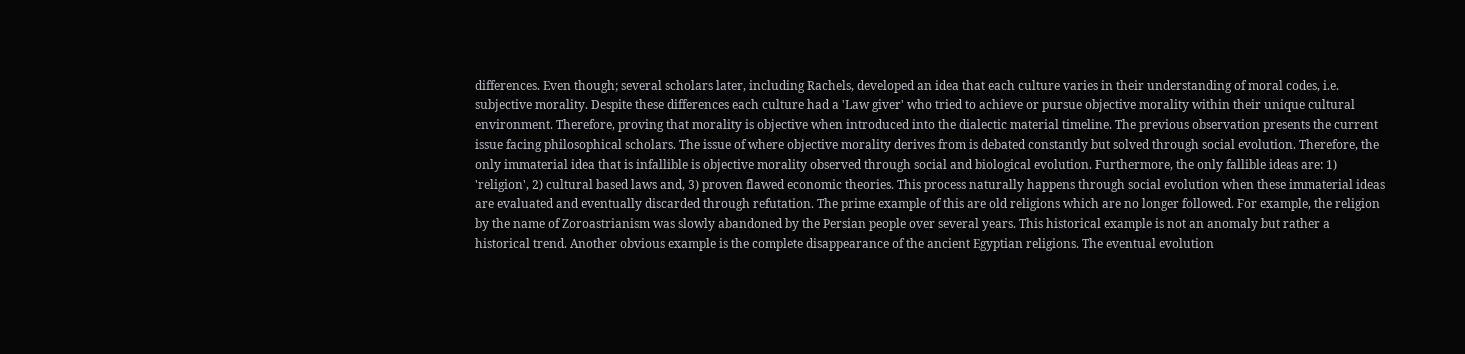differences. Even though; several scholars later, including Rachels, developed an idea that each culture varies in their understanding of moral codes, i.e. subjective morality. Despite these differences each culture had a 'Law giver' who tried to achieve or pursue objective morality within their unique cultural environment. Therefore, proving that morality is objective when introduced into the dialectic material timeline. The previous observation presents the current issue facing philosophical scholars. The issue of where objective morality derives from is debated constantly but solved through social evolution. Therefore, the only immaterial idea that is infallible is objective morality observed through social and biological evolution. Furthermore, the only fallible ideas are: 1) 'religion', 2) cultural based laws and, 3) proven flawed economic theories. This process naturally happens through social evolution when these immaterial ideas are evaluated and eventually discarded through refutation. The prime example of this are old religions which are no longer followed. For example, the religion by the name of Zoroastrianism was slowly abandoned by the Persian people over several years. This historical example is not an anomaly but rather a historical trend. Another obvious example is the complete disappearance of the ancient Egyptian religions. The eventual evolution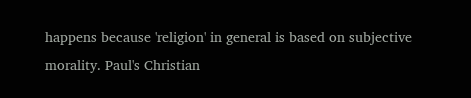happens because 'religion' in general is based on subjective morality. Paul's Christian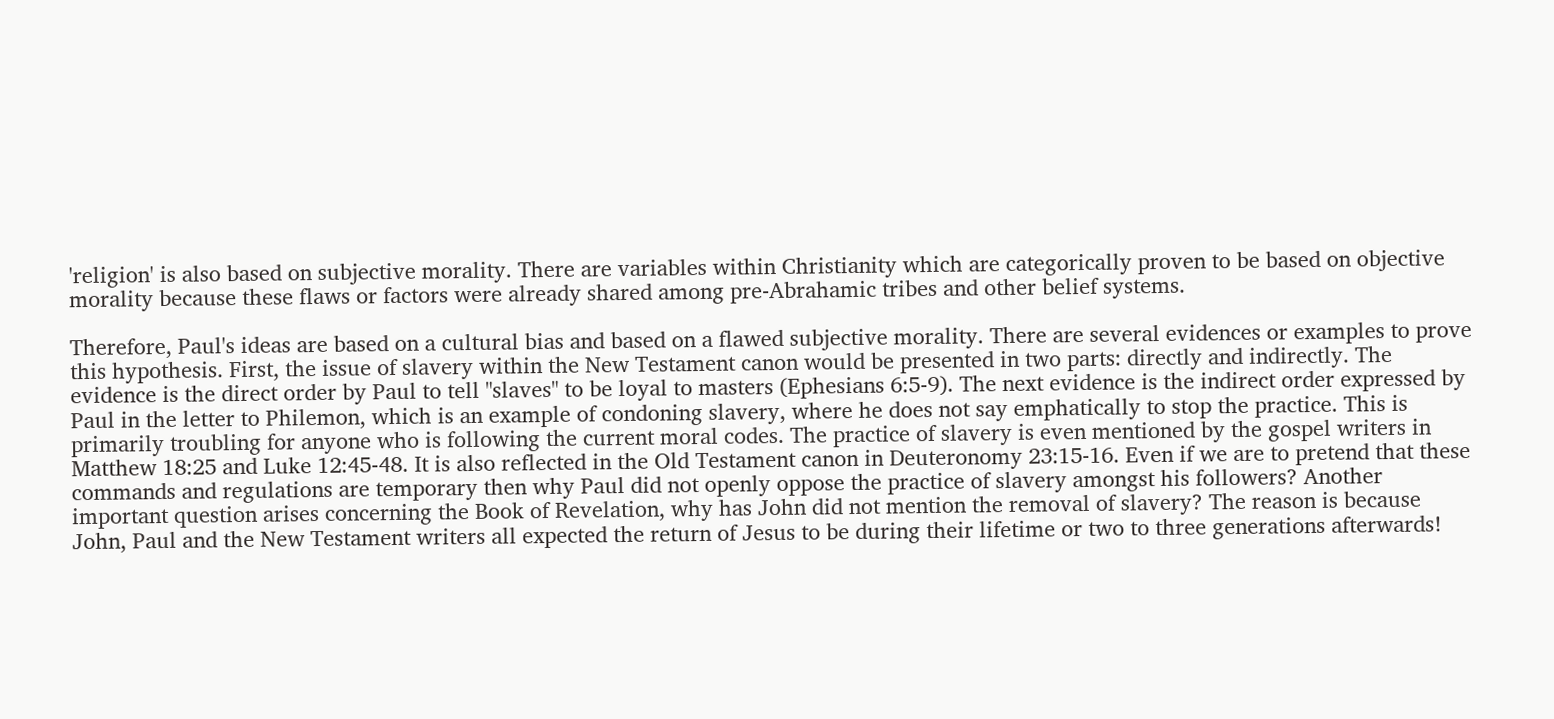'religion' is also based on subjective morality. There are variables within Christianity which are categorically proven to be based on objective morality because these flaws or factors were already shared among pre-Abrahamic tribes and other belief systems.

Therefore, Paul's ideas are based on a cultural bias and based on a flawed subjective morality. There are several evidences or examples to prove this hypothesis. First, the issue of slavery within the New Testament canon would be presented in two parts: directly and indirectly. The evidence is the direct order by Paul to tell "slaves" to be loyal to masters (Ephesians 6:5-9). The next evidence is the indirect order expressed by Paul in the letter to Philemon, which is an example of condoning slavery, where he does not say emphatically to stop the practice. This is primarily troubling for anyone who is following the current moral codes. The practice of slavery is even mentioned by the gospel writers in Matthew 18:25 and Luke 12:45-48. It is also reflected in the Old Testament canon in Deuteronomy 23:15-16. Even if we are to pretend that these commands and regulations are temporary then why Paul did not openly oppose the practice of slavery amongst his followers? Another important question arises concerning the Book of Revelation, why has John did not mention the removal of slavery? The reason is because John, Paul and the New Testament writers all expected the return of Jesus to be during their lifetime or two to three generations afterwards!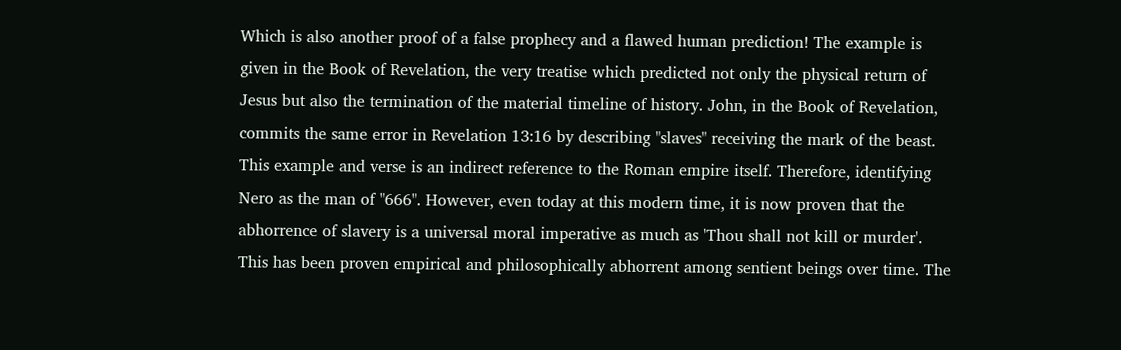Which is also another proof of a false prophecy and a flawed human prediction! The example is given in the Book of Revelation, the very treatise which predicted not only the physical return of Jesus but also the termination of the material timeline of history. John, in the Book of Revelation, commits the same error in Revelation 13:16 by describing "slaves" receiving the mark of the beast. This example and verse is an indirect reference to the Roman empire itself. Therefore, identifying Nero as the man of "666". However, even today at this modern time, it is now proven that the abhorrence of slavery is a universal moral imperative as much as 'Thou shall not kill or murder'. This has been proven empirical and philosophically abhorrent among sentient beings over time. The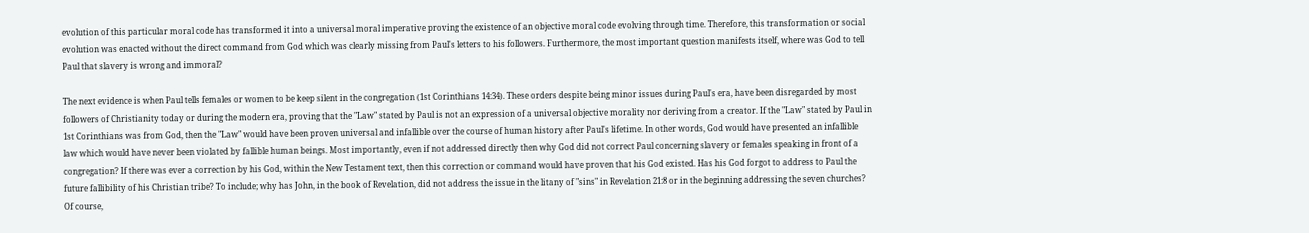evolution of this particular moral code has transformed it into a universal moral imperative proving the existence of an objective moral code evolving through time. Therefore, this transformation or social evolution was enacted without the direct command from God which was clearly missing from Paul's letters to his followers. Furthermore, the most important question manifests itself, where was God to tell Paul that slavery is wrong and immoral?

The next evidence is when Paul tells females or women to be keep silent in the congregation (1st Corinthians 14:34). These orders despite being minor issues during Paul's era, have been disregarded by most followers of Christianity today or during the modern era, proving that the "Law" stated by Paul is not an expression of a universal objective morality nor deriving from a creator. If the "Law" stated by Paul in 1st Corinthians was from God, then the "Law" would have been proven universal and infallible over the course of human history after Paul's lifetime. In other words, God would have presented an infallible law which would have never been violated by fallible human beings. Most importantly, even if not addressed directly then why God did not correct Paul concerning slavery or females speaking in front of a congregation? If there was ever a correction by his God, within the New Testament text, then this correction or command would have proven that his God existed. Has his God forgot to address to Paul the future fallibility of his Christian tribe? To include; why has John, in the book of Revelation, did not address the issue in the litany of "sins" in Revelation 21:8 or in the beginning addressing the seven churches? Of course,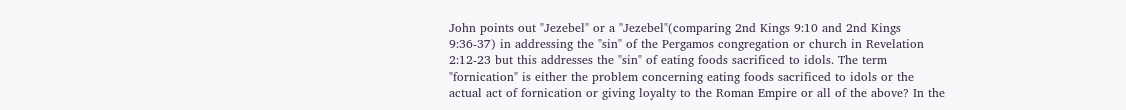John points out "Jezebel" or a "Jezebel"(comparing 2nd Kings 9:10 and 2nd Kings 9:36-37) in addressing the "sin" of the Pergamos congregation or church in Revelation 2:12-23 but this addresses the "sin" of eating foods sacrificed to idols. The term "fornication" is either the problem concerning eating foods sacrificed to idols or the actual act of fornication or giving loyalty to the Roman Empire or all of the above? In the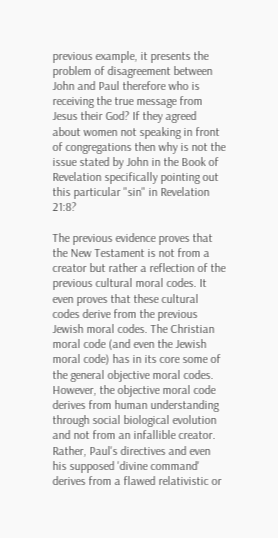previous example, it presents the problem of disagreement between John and Paul therefore who is receiving the true message from Jesus their God? If they agreed about women not speaking in front of congregations then why is not the issue stated by John in the Book of Revelation specifically pointing out this particular "sin" in Revelation 21:8?

The previous evidence proves that the New Testament is not from a creator but rather a reflection of the previous cultural moral codes. It even proves that these cultural codes derive from the previous Jewish moral codes. The Christian moral code (and even the Jewish moral code) has in its core some of the general objective moral codes. However, the objective moral code derives from human understanding through social biological evolution and not from an infallible creator. Rather, Paul's directives and even his supposed 'divine command' derives from a flawed relativistic or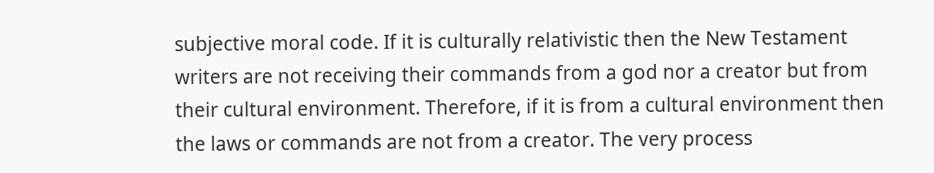subjective moral code. If it is culturally relativistic then the New Testament writers are not receiving their commands from a god nor a creator but from their cultural environment. Therefore, if it is from a cultural environment then the laws or commands are not from a creator. The very process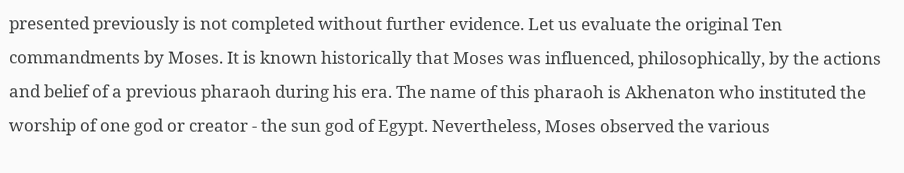presented previously is not completed without further evidence. Let us evaluate the original Ten commandments by Moses. It is known historically that Moses was influenced, philosophically, by the actions and belief of a previous pharaoh during his era. The name of this pharaoh is Akhenaton who instituted the worship of one god or creator - the sun god of Egypt. Nevertheless, Moses observed the various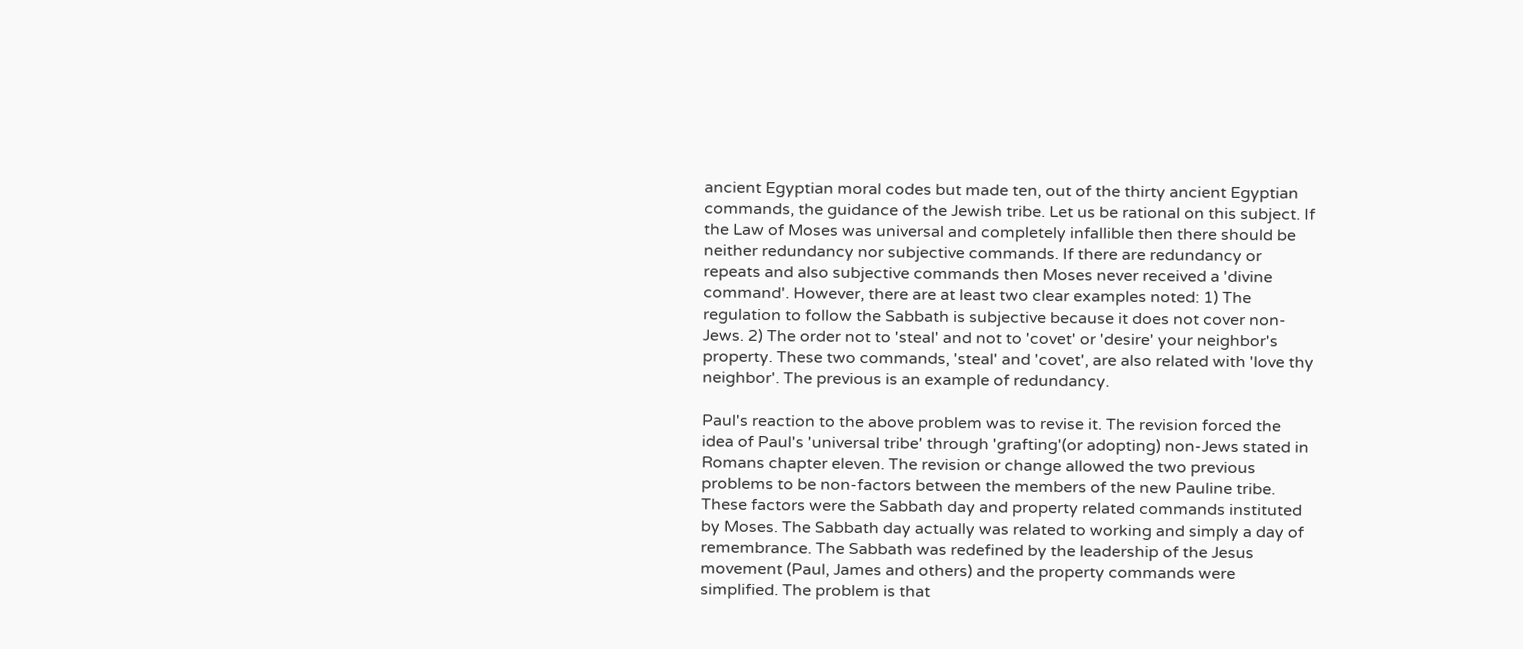ancient Egyptian moral codes but made ten, out of the thirty ancient Egyptian commands, the guidance of the Jewish tribe. Let us be rational on this subject. If the Law of Moses was universal and completely infallible then there should be neither redundancy nor subjective commands. If there are redundancy or repeats and also subjective commands then Moses never received a 'divine command'. However, there are at least two clear examples noted: 1) The regulation to follow the Sabbath is subjective because it does not cover non-Jews. 2) The order not to 'steal' and not to 'covet' or 'desire' your neighbor's property. These two commands, 'steal' and 'covet', are also related with 'love thy neighbor'. The previous is an example of redundancy.

Paul's reaction to the above problem was to revise it. The revision forced the idea of Paul's 'universal tribe' through 'grafting'(or adopting) non-Jews stated in Romans chapter eleven. The revision or change allowed the two previous problems to be non-factors between the members of the new Pauline tribe. These factors were the Sabbath day and property related commands instituted by Moses. The Sabbath day actually was related to working and simply a day of remembrance. The Sabbath was redefined by the leadership of the Jesus movement (Paul, James and others) and the property commands were simplified. The problem is that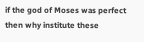if the god of Moses was perfect then why institute these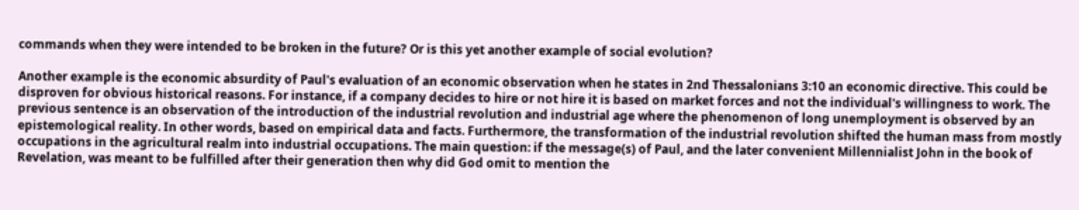commands when they were intended to be broken in the future? Or is this yet another example of social evolution?

Another example is the economic absurdity of Paul's evaluation of an economic observation when he states in 2nd Thessalonians 3:10 an economic directive. This could be disproven for obvious historical reasons. For instance, if a company decides to hire or not hire it is based on market forces and not the individual's willingness to work. The previous sentence is an observation of the introduction of the industrial revolution and industrial age where the phenomenon of long unemployment is observed by an epistemological reality. In other words, based on empirical data and facts. Furthermore, the transformation of the industrial revolution shifted the human mass from mostly occupations in the agricultural realm into industrial occupations. The main question: if the message(s) of Paul, and the later convenient Millennialist John in the book of Revelation, was meant to be fulfilled after their generation then why did God omit to mention the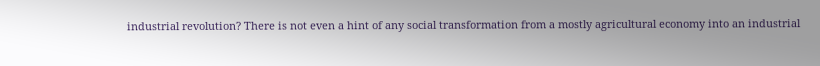industrial revolution? There is not even a hint of any social transformation from a mostly agricultural economy into an industrial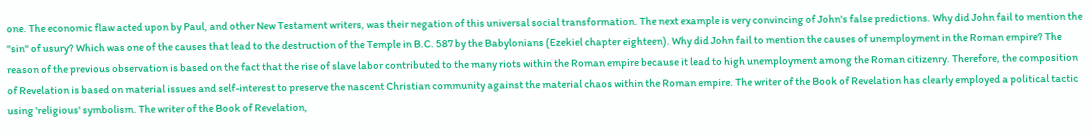one. The economic flaw acted upon by Paul, and other New Testament writers, was their negation of this universal social transformation. The next example is very convincing of John's false predictions. Why did John fail to mention the "sin" of usury? Which was one of the causes that lead to the destruction of the Temple in B.C. 587 by the Babylonians (Ezekiel chapter eighteen). Why did John fail to mention the causes of unemployment in the Roman empire? The reason of the previous observation is based on the fact that the rise of slave labor contributed to the many riots within the Roman empire because it lead to high unemployment among the Roman citizenry. Therefore, the composition of Revelation is based on material issues and self-interest to preserve the nascent Christian community against the material chaos within the Roman empire. The writer of the Book of Revelation has clearly employed a political tactic using 'religious' symbolism. The writer of the Book of Revelation,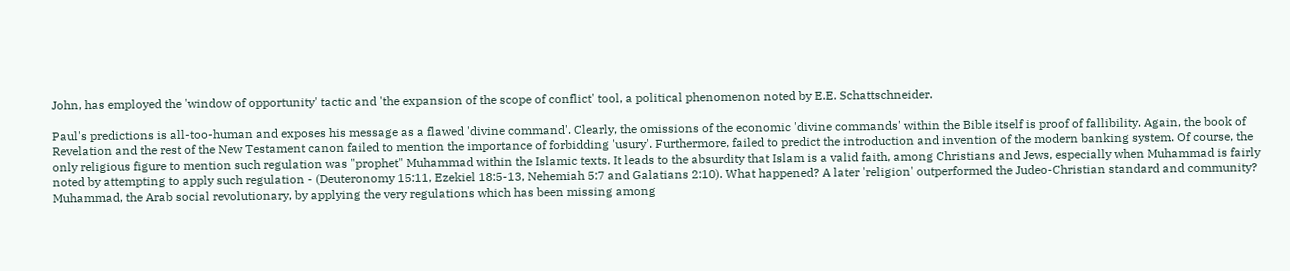John, has employed the 'window of opportunity' tactic and 'the expansion of the scope of conflict' tool, a political phenomenon noted by E.E. Schattschneider.

Paul's predictions is all-too-human and exposes his message as a flawed 'divine command'. Clearly, the omissions of the economic 'divine commands' within the Bible itself is proof of fallibility. Again, the book of Revelation and the rest of the New Testament canon failed to mention the importance of forbidding 'usury'. Furthermore, failed to predict the introduction and invention of the modern banking system. Of course, the only religious figure to mention such regulation was "prophet" Muhammad within the Islamic texts. It leads to the absurdity that Islam is a valid faith, among Christians and Jews, especially when Muhammad is fairly noted by attempting to apply such regulation - (Deuteronomy 15:11, Ezekiel 18:5-13, Nehemiah 5:7 and Galatians 2:10). What happened? A later 'religion' outperformed the Judeo-Christian standard and community? Muhammad, the Arab social revolutionary, by applying the very regulations which has been missing among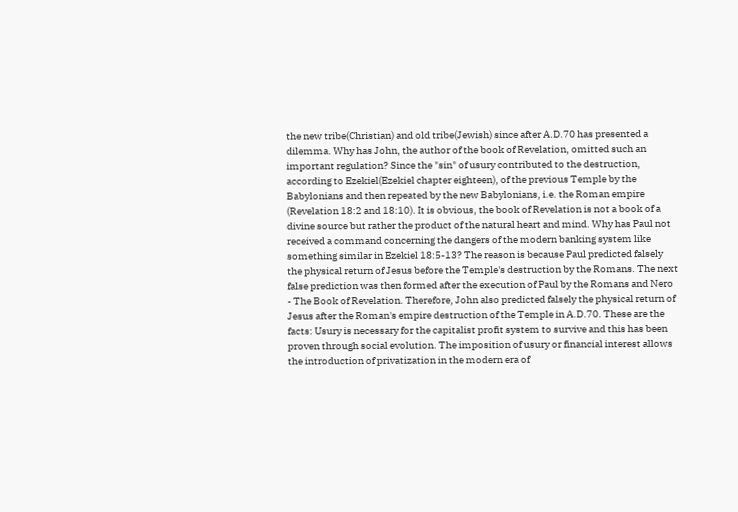the new tribe(Christian) and old tribe(Jewish) since after A.D.70 has presented a dilemma. Why has John, the author of the book of Revelation, omitted such an important regulation? Since the "sin" of usury contributed to the destruction, according to Ezekiel(Ezekiel chapter eighteen), of the previous Temple by the Babylonians and then repeated by the new Babylonians, i.e. the Roman empire (Revelation 18:2 and 18:10). It is obvious, the book of Revelation is not a book of a divine source but rather the product of the natural heart and mind. Why has Paul not received a command concerning the dangers of the modern banking system like something similar in Ezekiel 18:5-13? The reason is because Paul predicted falsely the physical return of Jesus before the Temple's destruction by the Romans. The next false prediction was then formed after the execution of Paul by the Romans and Nero - The Book of Revelation. Therefore, John also predicted falsely the physical return of Jesus after the Roman's empire destruction of the Temple in A.D.70. These are the facts: Usury is necessary for the capitalist profit system to survive and this has been proven through social evolution. The imposition of usury or financial interest allows the introduction of privatization in the modern era of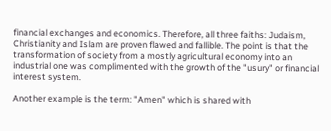financial exchanges and economics. Therefore, all three faiths: Judaism, Christianity and Islam are proven flawed and fallible. The point is that the transformation of society from a mostly agricultural economy into an industrial one was complimented with the growth of the "usury" or financial interest system.

Another example is the term: "Amen" which is shared with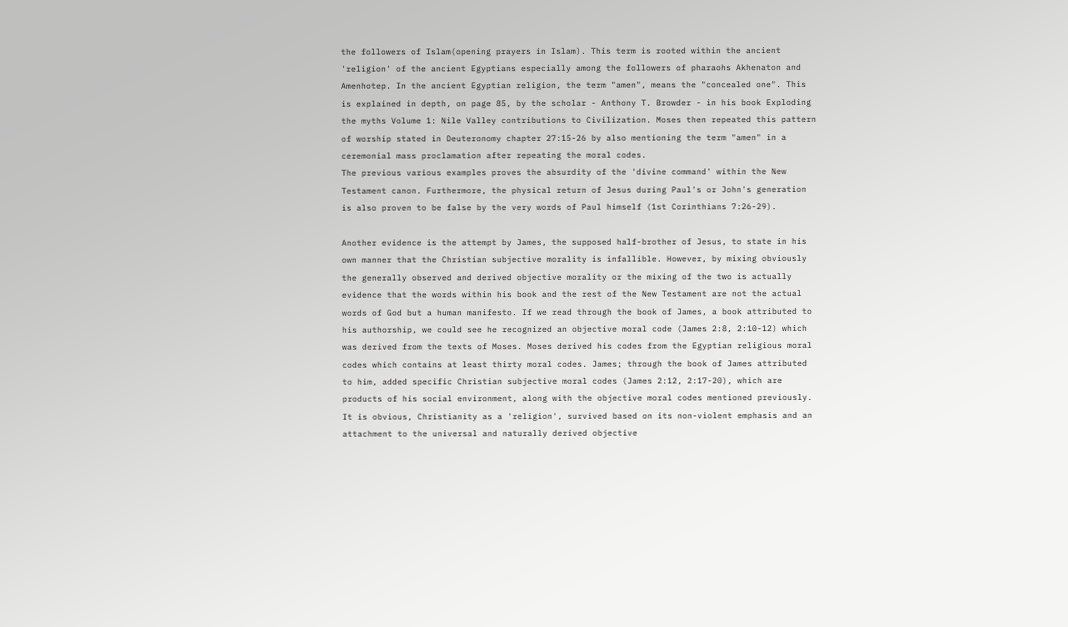the followers of Islam(opening prayers in Islam). This term is rooted within the ancient 'religion' of the ancient Egyptians especially among the followers of pharaohs Akhenaton and Amenhotep. In the ancient Egyptian religion, the term "amen", means the "concealed one". This is explained in depth, on page 85, by the scholar - Anthony T. Browder - in his book Exploding the myths Volume 1: Nile Valley contributions to Civilization. Moses then repeated this pattern of worship stated in Deuteronomy chapter 27:15-26 by also mentioning the term "amen" in a ceremonial mass proclamation after repeating the moral codes.
The previous various examples proves the absurdity of the 'divine command' within the New Testament canon. Furthermore, the physical return of Jesus during Paul's or John's generation is also proven to be false by the very words of Paul himself (1st Corinthians 7:26-29).

Another evidence is the attempt by James, the supposed half-brother of Jesus, to state in his own manner that the Christian subjective morality is infallible. However, by mixing obviously the generally observed and derived objective morality or the mixing of the two is actually evidence that the words within his book and the rest of the New Testament are not the actual words of God but a human manifesto. If we read through the book of James, a book attributed to his authorship, we could see he recognized an objective moral code (James 2:8, 2:10-12) which was derived from the texts of Moses. Moses derived his codes from the Egyptian religious moral codes which contains at least thirty moral codes. James; through the book of James attributed to him, added specific Christian subjective moral codes (James 2:12, 2:17-20), which are products of his social environment, along with the objective moral codes mentioned previously. It is obvious, Christianity as a 'religion', survived based on its non-violent emphasis and an attachment to the universal and naturally derived objective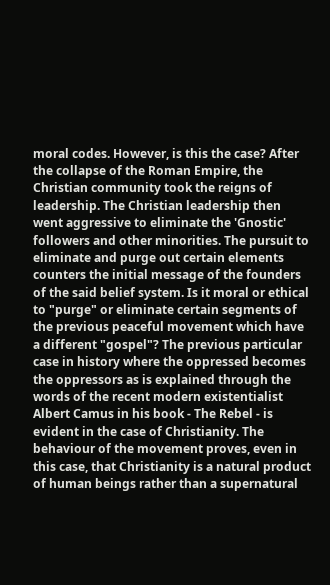moral codes. However, is this the case? After the collapse of the Roman Empire, the Christian community took the reigns of leadership. The Christian leadership then went aggressive to eliminate the 'Gnostic' followers and other minorities. The pursuit to eliminate and purge out certain elements counters the initial message of the founders of the said belief system. Is it moral or ethical to "purge" or eliminate certain segments of the previous peaceful movement which have a different "gospel"? The previous particular case in history where the oppressed becomes the oppressors as is explained through the words of the recent modern existentialist Albert Camus in his book - The Rebel - is evident in the case of Christianity. The behaviour of the movement proves, even in this case, that Christianity is a natural product of human beings rather than a supernatural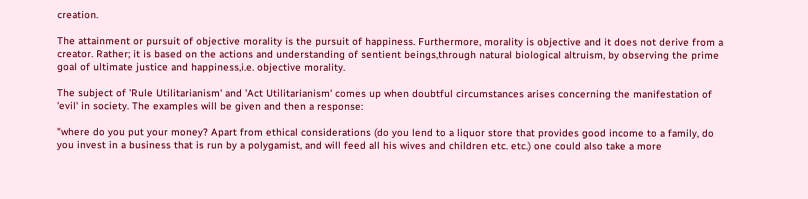creation.

The attainment or pursuit of objective morality is the pursuit of happiness. Furthermore, morality is objective and it does not derive from a creator. Rather; it is based on the actions and understanding of sentient beings,through natural biological altruism, by observing the prime goal of ultimate justice and happiness,i.e. objective morality.

The subject of 'Rule Utilitarianism' and 'Act Utilitarianism' comes up when doubtful circumstances arises concerning the manifestation of 'evil' in society. The examples will be given and then a response:

"where do you put your money? Apart from ethical considerations (do you lend to a liquor store that provides good income to a family, do you invest in a business that is run by a polygamist, and will feed all his wives and children etc. etc.) one could also take a more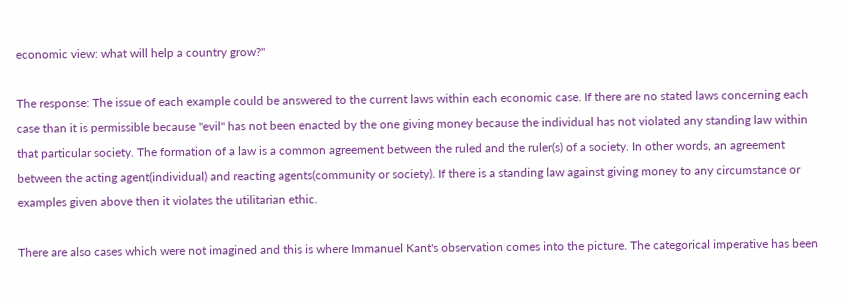economic view: what will help a country grow?"

The response: The issue of each example could be answered to the current laws within each economic case. If there are no stated laws concerning each case than it is permissible because "evil" has not been enacted by the one giving money because the individual has not violated any standing law within that particular society. The formation of a law is a common agreement between the ruled and the ruler(s) of a society. In other words, an agreement between the acting agent(individual) and reacting agents(community or society). If there is a standing law against giving money to any circumstance or examples given above then it violates the utilitarian ethic.

There are also cases which were not imagined and this is where Immanuel Kant's observation comes into the picture. The categorical imperative has been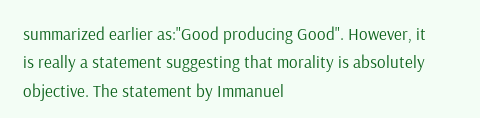summarized earlier as:"Good producing Good". However, it is really a statement suggesting that morality is absolutely objective. The statement by Immanuel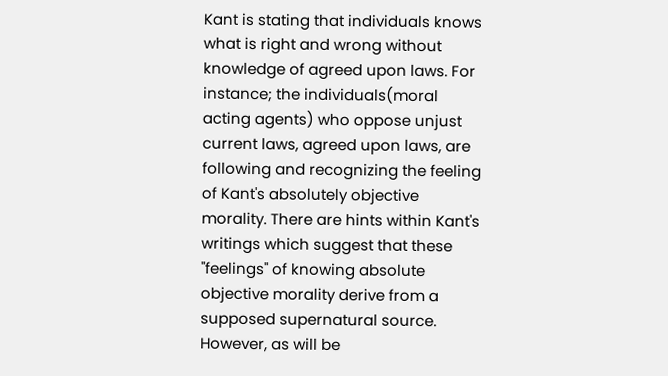Kant is stating that individuals knows what is right and wrong without knowledge of agreed upon laws. For instance; the individuals(moral acting agents) who oppose unjust current laws, agreed upon laws, are following and recognizing the feeling of Kant's absolutely objective morality. There are hints within Kant's writings which suggest that these "feelings" of knowing absolute objective morality derive from a supposed supernatural source. However, as will be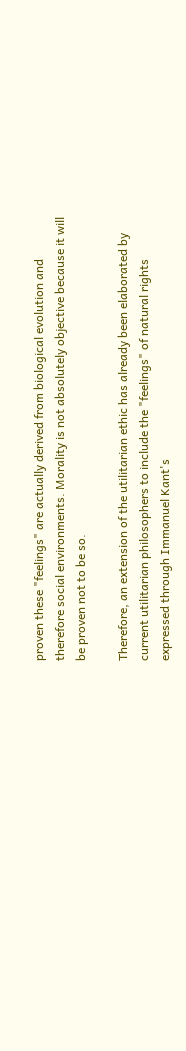proven these "feelings" are actually derived from biological evolution and therefore social environments. Morality is not absolutely objective because it will be proven not to be so.

Therefore, an extension of the utilitarian ethic has already been elaborated by current utilitarian philosophers to include the "feelings" of natural rights expressed through Immanuel Kant's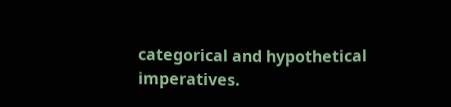categorical and hypothetical imperatives.